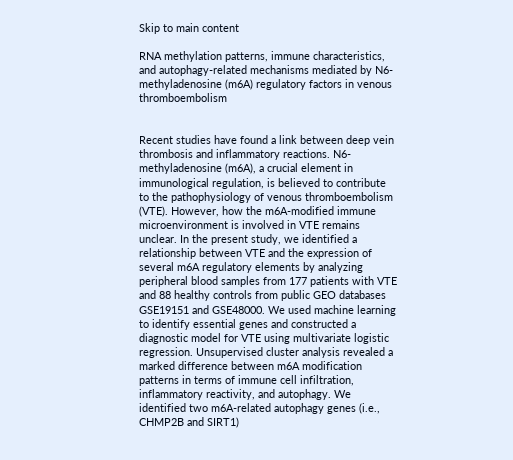Skip to main content

RNA methylation patterns, immune characteristics, and autophagy-related mechanisms mediated by N6-methyladenosine (m6A) regulatory factors in venous thromboembolism


Recent studies have found a link between deep vein thrombosis and inflammatory reactions. N6-methyladenosine (m6A), a crucial element in immunological regulation, is believed to contribute to the pathophysiology of venous thromboembolism (VTE). However, how the m6A-modified immune microenvironment is involved in VTE remains unclear. In the present study, we identified a relationship between VTE and the expression of several m6A regulatory elements by analyzing peripheral blood samples from 177 patients with VTE and 88 healthy controls from public GEO databases GSE19151 and GSE48000. We used machine learning to identify essential genes and constructed a diagnostic model for VTE using multivariate logistic regression. Unsupervised cluster analysis revealed a marked difference between m6A modification patterns in terms of immune cell infiltration, inflammatory reactivity, and autophagy. We identified two m6A-related autophagy genes (i.e., CHMP2B and SIRT1)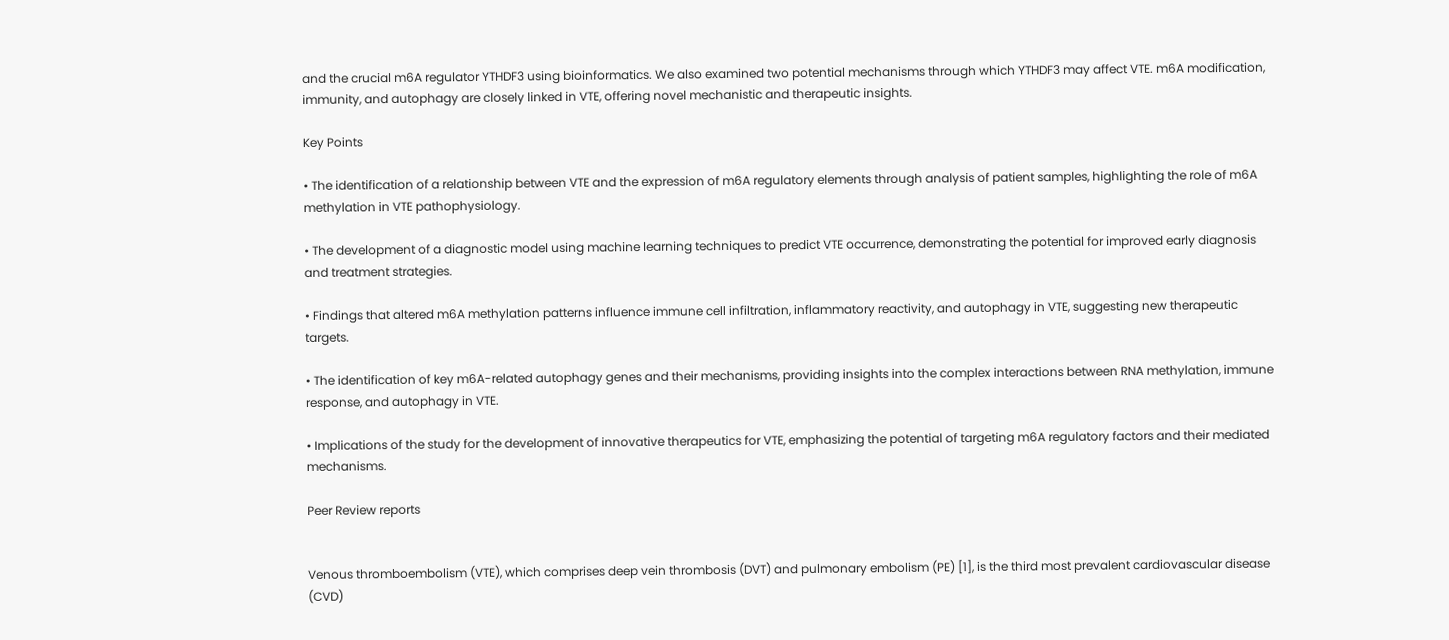and the crucial m6A regulator YTHDF3 using bioinformatics. We also examined two potential mechanisms through which YTHDF3 may affect VTE. m6A modification, immunity, and autophagy are closely linked in VTE, offering novel mechanistic and therapeutic insights.

Key Points

• The identification of a relationship between VTE and the expression of m6A regulatory elements through analysis of patient samples, highlighting the role of m6A methylation in VTE pathophysiology.

• The development of a diagnostic model using machine learning techniques to predict VTE occurrence, demonstrating the potential for improved early diagnosis and treatment strategies.

• Findings that altered m6A methylation patterns influence immune cell infiltration, inflammatory reactivity, and autophagy in VTE, suggesting new therapeutic targets.

• The identification of key m6A-related autophagy genes and their mechanisms, providing insights into the complex interactions between RNA methylation, immune response, and autophagy in VTE.

• Implications of the study for the development of innovative therapeutics for VTE, emphasizing the potential of targeting m6A regulatory factors and their mediated mechanisms.

Peer Review reports


Venous thromboembolism (VTE), which comprises deep vein thrombosis (DVT) and pulmonary embolism (PE) [1], is the third most prevalent cardiovascular disease (CVD)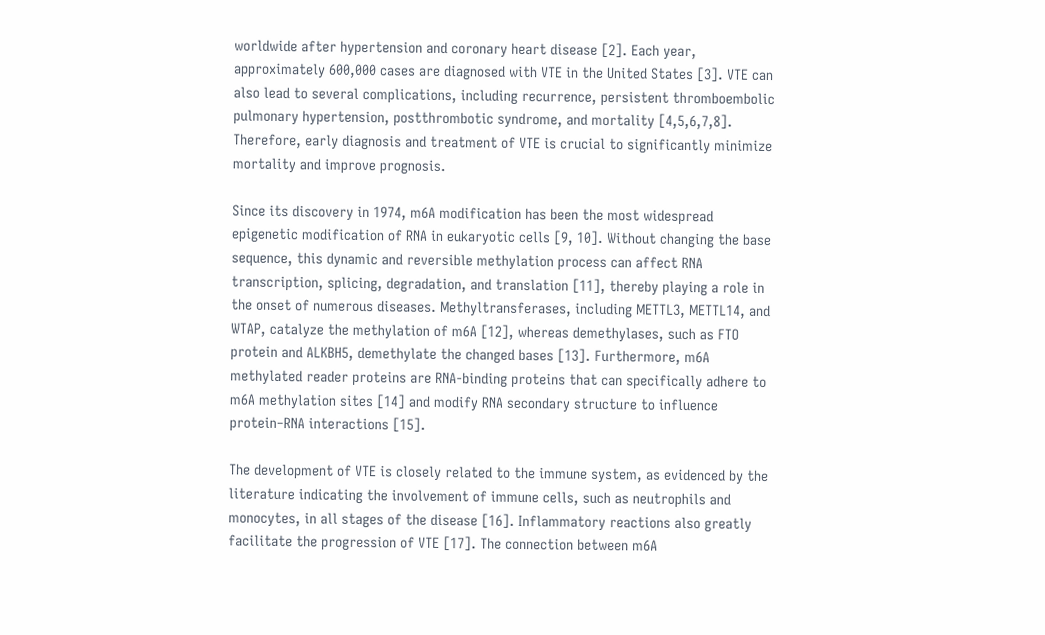worldwide after hypertension and coronary heart disease [2]. Each year, approximately 600,000 cases are diagnosed with VTE in the United States [3]. VTE can also lead to several complications, including recurrence, persistent thromboembolic pulmonary hypertension, postthrombotic syndrome, and mortality [4,5,6,7,8]. Therefore, early diagnosis and treatment of VTE is crucial to significantly minimize mortality and improve prognosis.

Since its discovery in 1974, m6A modification has been the most widespread epigenetic modification of RNA in eukaryotic cells [9, 10]. Without changing the base sequence, this dynamic and reversible methylation process can affect RNA transcription, splicing, degradation, and translation [11], thereby playing a role in the onset of numerous diseases. Methyltransferases, including METTL3, METTL14, and WTAP, catalyze the methylation of m6A [12], whereas demethylases, such as FTO protein and ALKBH5, demethylate the changed bases [13]. Furthermore, m6A methylated reader proteins are RNA-binding proteins that can specifically adhere to m6A methylation sites [14] and modify RNA secondary structure to influence protein‒RNA interactions [15].

The development of VTE is closely related to the immune system, as evidenced by the literature indicating the involvement of immune cells, such as neutrophils and monocytes, in all stages of the disease [16]. Inflammatory reactions also greatly facilitate the progression of VTE [17]. The connection between m6A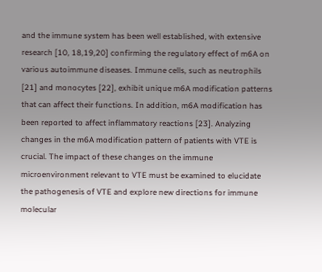and the immune system has been well established, with extensive research [10, 18,19,20] confirming the regulatory effect of m6A on various autoimmune diseases. Immune cells, such as neutrophils [21] and monocytes [22], exhibit unique m6A modification patterns that can affect their functions. In addition, m6A modification has been reported to affect inflammatory reactions [23]. Analyzing changes in the m6A modification pattern of patients with VTE is crucial. The impact of these changes on the immune microenvironment relevant to VTE must be examined to elucidate the pathogenesis of VTE and explore new directions for immune molecular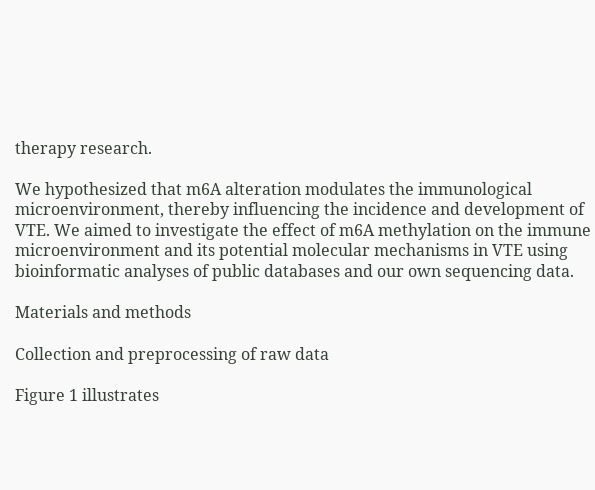therapy research.

We hypothesized that m6A alteration modulates the immunological microenvironment, thereby influencing the incidence and development of VTE. We aimed to investigate the effect of m6A methylation on the immune microenvironment and its potential molecular mechanisms in VTE using bioinformatic analyses of public databases and our own sequencing data.

Materials and methods

Collection and preprocessing of raw data

Figure 1 illustrates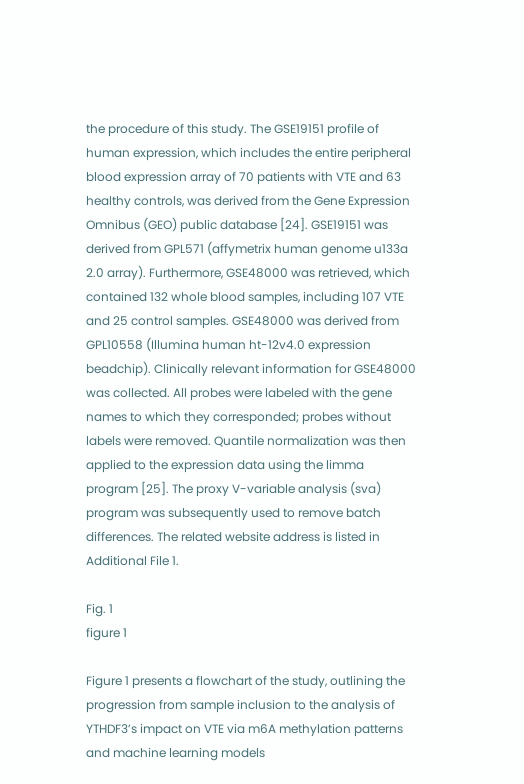the procedure of this study. The GSE19151 profile of human expression, which includes the entire peripheral blood expression array of 70 patients with VTE and 63 healthy controls, was derived from the Gene Expression Omnibus (GEO) public database [24]. GSE19151 was derived from GPL571 (affymetrix human genome u133a 2.0 array). Furthermore, GSE48000 was retrieved, which contained 132 whole blood samples, including 107 VTE and 25 control samples. GSE48000 was derived from GPL10558 (Illumina human ht-12v4.0 expression beadchip). Clinically relevant information for GSE48000 was collected. All probes were labeled with the gene names to which they corresponded; probes without labels were removed. Quantile normalization was then applied to the expression data using the limma program [25]. The proxy V-variable analysis (sva) program was subsequently used to remove batch differences. The related website address is listed in Additional File 1.

Fig. 1
figure 1

Figure 1 presents a flowchart of the study, outlining the progression from sample inclusion to the analysis of YTHDF3’s impact on VTE via m6A methylation patterns and machine learning models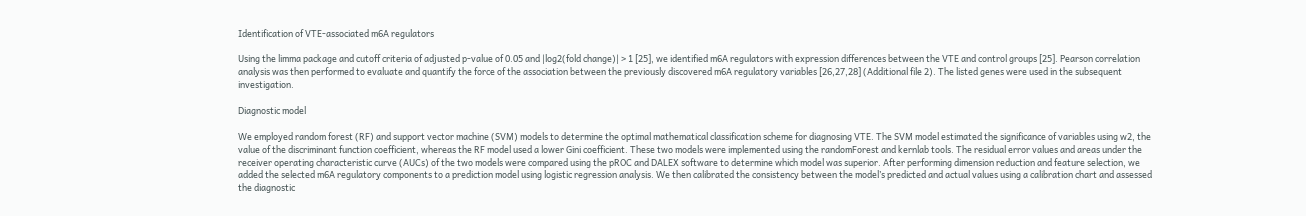Identification of VTE-associated m6A regulators

Using the limma package and cutoff criteria of adjusted p-value of 0.05 and |log2(fold change)| > 1 [25], we identified m6A regulators with expression differences between the VTE and control groups [25]. Pearson correlation analysis was then performed to evaluate and quantify the force of the association between the previously discovered m6A regulatory variables [26,27,28] (Additional file 2). The listed genes were used in the subsequent investigation.

Diagnostic model

We employed random forest (RF) and support vector machine (SVM) models to determine the optimal mathematical classification scheme for diagnosing VTE. The SVM model estimated the significance of variables using w2, the value of the discriminant function coefficient, whereas the RF model used a lower Gini coefficient. These two models were implemented using the randomForest and kernlab tools. The residual error values and areas under the receiver operating characteristic curve (AUCs) of the two models were compared using the pROC and DALEX software to determine which model was superior. After performing dimension reduction and feature selection, we added the selected m6A regulatory components to a prediction model using logistic regression analysis. We then calibrated the consistency between the model’s predicted and actual values using a calibration chart and assessed the diagnostic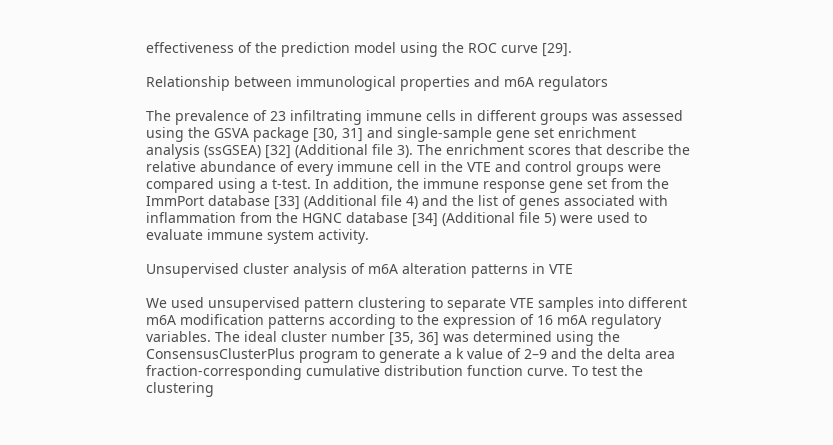effectiveness of the prediction model using the ROC curve [29].

Relationship between immunological properties and m6A regulators

The prevalence of 23 infiltrating immune cells in different groups was assessed using the GSVA package [30, 31] and single-sample gene set enrichment analysis (ssGSEA) [32] (Additional file 3). The enrichment scores that describe the relative abundance of every immune cell in the VTE and control groups were compared using a t-test. In addition, the immune response gene set from the ImmPort database [33] (Additional file 4) and the list of genes associated with inflammation from the HGNC database [34] (Additional file 5) were used to evaluate immune system activity.

Unsupervised cluster analysis of m6A alteration patterns in VTE

We used unsupervised pattern clustering to separate VTE samples into different m6A modification patterns according to the expression of 16 m6A regulatory variables. The ideal cluster number [35, 36] was determined using the ConsensusClusterPlus program to generate a k value of 2–9 and the delta area fraction-corresponding cumulative distribution function curve. To test the clustering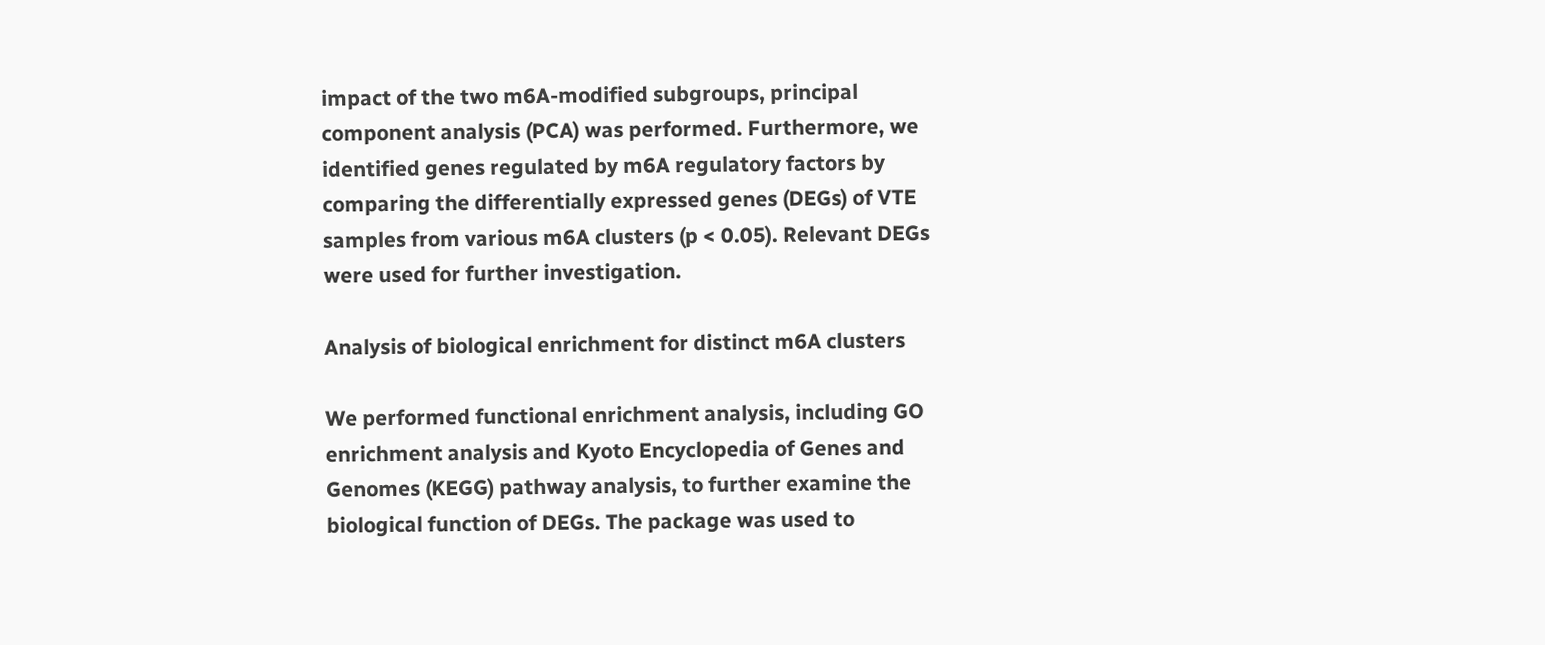impact of the two m6A-modified subgroups, principal component analysis (PCA) was performed. Furthermore, we identified genes regulated by m6A regulatory factors by comparing the differentially expressed genes (DEGs) of VTE samples from various m6A clusters (p < 0.05). Relevant DEGs were used for further investigation.

Analysis of biological enrichment for distinct m6A clusters

We performed functional enrichment analysis, including GO enrichment analysis and Kyoto Encyclopedia of Genes and Genomes (KEGG) pathway analysis, to further examine the biological function of DEGs. The package was used to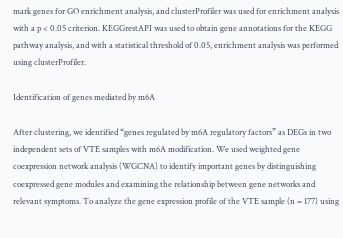mark genes for GO enrichment analysis, and clusterProfiler was used for enrichment analysis with a p < 0.05 criterion. KEGGrestAPI was used to obtain gene annotations for the KEGG pathway analysis, and with a statistical threshold of 0.05, enrichment analysis was performed using clusterProfiler.

Identification of genes mediated by m6A

After clustering, we identified “genes regulated by m6A regulatory factors” as DEGs in two independent sets of VTE samples with m6A modification. We used weighted gene coexpression network analysis (WGCNA) to identify important genes by distinguishing coexpressed gene modules and examining the relationship between gene networks and relevant symptoms. To analyze the gene expression profile of the VTE sample (n = 177) using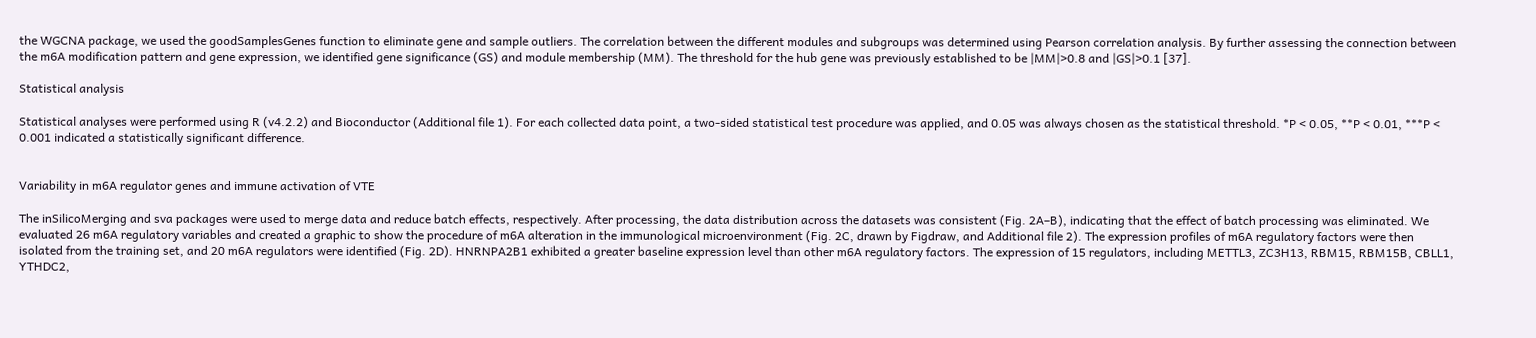the WGCNA package, we used the goodSamplesGenes function to eliminate gene and sample outliers. The correlation between the different modules and subgroups was determined using Pearson correlation analysis. By further assessing the connection between the m6A modification pattern and gene expression, we identified gene significance (GS) and module membership (MM). The threshold for the hub gene was previously established to be |MM|>0.8 and |GS|>0.1 [37].

Statistical analysis

Statistical analyses were performed using R (v4.2.2) and Bioconductor (Additional file 1). For each collected data point, a two-sided statistical test procedure was applied, and 0.05 was always chosen as the statistical threshold. *P < 0.05, **P < 0.01, ***P < 0.001 indicated a statistically significant difference.


Variability in m6A regulator genes and immune activation of VTE

The inSilicoMerging and sva packages were used to merge data and reduce batch effects, respectively. After processing, the data distribution across the datasets was consistent (Fig. 2A–B), indicating that the effect of batch processing was eliminated. We evaluated 26 m6A regulatory variables and created a graphic to show the procedure of m6A alteration in the immunological microenvironment (Fig. 2C, drawn by Figdraw, and Additional file 2). The expression profiles of m6A regulatory factors were then isolated from the training set, and 20 m6A regulators were identified (Fig. 2D). HNRNPA2B1 exhibited a greater baseline expression level than other m6A regulatory factors. The expression of 15 regulators, including METTL3, ZC3H13, RBM15, RBM15B, CBLL1, YTHDC2,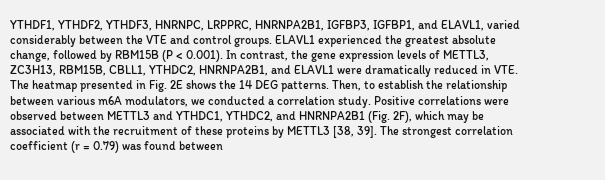YTHDF1, YTHDF2, YTHDF3, HNRNPC, LRPPRC, HNRNPA2B1, IGFBP3, IGFBP1, and ELAVL1, varied considerably between the VTE and control groups. ELAVL1 experienced the greatest absolute change, followed by RBM15B (P < 0.001). In contrast, the gene expression levels of METTL3, ZC3H13, RBM15B, CBLL1, YTHDC2, HNRNPA2B1, and ELAVL1 were dramatically reduced in VTE. The heatmap presented in Fig. 2E shows the 14 DEG patterns. Then, to establish the relationship between various m6A modulators, we conducted a correlation study. Positive correlations were observed between METTL3 and YTHDC1, YTHDC2, and HNRNPA2B1 (Fig. 2F), which may be associated with the recruitment of these proteins by METTL3 [38, 39]. The strongest correlation coefficient (r = 0.79) was found between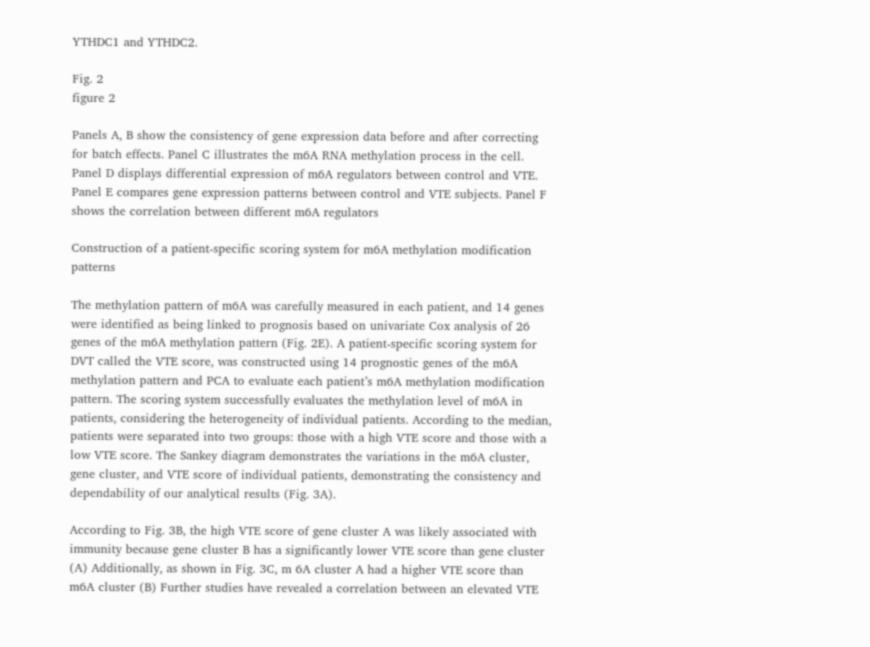YTHDC1 and YTHDC2.

Fig. 2
figure 2

Panels A, B show the consistency of gene expression data before and after correcting for batch effects. Panel C illustrates the m6A RNA methylation process in the cell. Panel D displays differential expression of m6A regulators between control and VTE. Panel E compares gene expression patterns between control and VTE subjects. Panel F shows the correlation between different m6A regulators

Construction of a patient-specific scoring system for m6A methylation modification patterns

The methylation pattern of m6A was carefully measured in each patient, and 14 genes were identified as being linked to prognosis based on univariate Cox analysis of 26 genes of the m6A methylation pattern (Fig. 2E). A patient-specific scoring system for DVT called the VTE score, was constructed using 14 prognostic genes of the m6A methylation pattern and PCA to evaluate each patient’s m6A methylation modification pattern. The scoring system successfully evaluates the methylation level of m6A in patients, considering the heterogeneity of individual patients. According to the median, patients were separated into two groups: those with a high VTE score and those with a low VTE score. The Sankey diagram demonstrates the variations in the m6A cluster, gene cluster, and VTE score of individual patients, demonstrating the consistency and dependability of our analytical results (Fig. 3A).

According to Fig. 3B, the high VTE score of gene cluster A was likely associated with immunity because gene cluster B has a significantly lower VTE score than gene cluster (A) Additionally, as shown in Fig. 3C, m 6A cluster A had a higher VTE score than m6A cluster (B) Further studies have revealed a correlation between an elevated VTE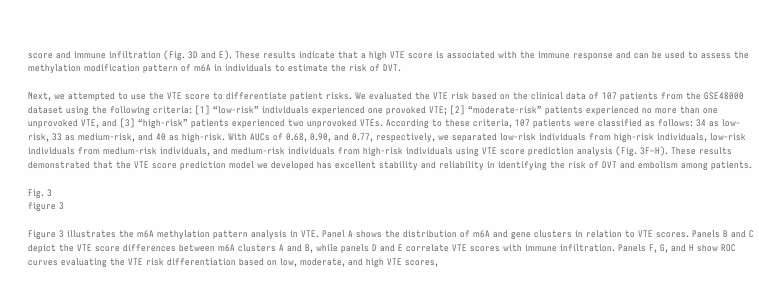score and immune infiltration (Fig. 3D and E). These results indicate that a high VTE score is associated with the immune response and can be used to assess the methylation modification pattern of m6A in individuals to estimate the risk of DVT.

Next, we attempted to use the VTE score to differentiate patient risks. We evaluated the VTE risk based on the clinical data of 107 patients from the GSE48000 dataset using the following criteria: [1] “low-risk” individuals experienced one provoked VTE; [2] “moderate-risk” patients experienced no more than one unprovoked VTE, and [3] “high-risk” patients experienced two unprovoked VTEs. According to these criteria, 107 patients were classified as follows: 34 as low-risk, 33 as medium-risk, and 40 as high-risk. With AUCs of 0.68, 0.90, and 0.77, respectively, we separated low-risk individuals from high-risk individuals, low-risk individuals from medium-risk individuals, and medium-risk individuals from high-risk individuals using VTE score prediction analysis (Fig. 3F–H). These results demonstrated that the VTE score prediction model we developed has excellent stability and reliability in identifying the risk of DVT and embolism among patients.

Fig. 3
figure 3

Figure 3 illustrates the m6A methylation pattern analysis in VTE. Panel A shows the distribution of m6A and gene clusters in relation to VTE scores. Panels B and C depict the VTE score differences between m6A clusters A and B, while panels D and E correlate VTE scores with immune infiltration. Panels F, G, and H show ROC curves evaluating the VTE risk differentiation based on low, moderate, and high VTE scores,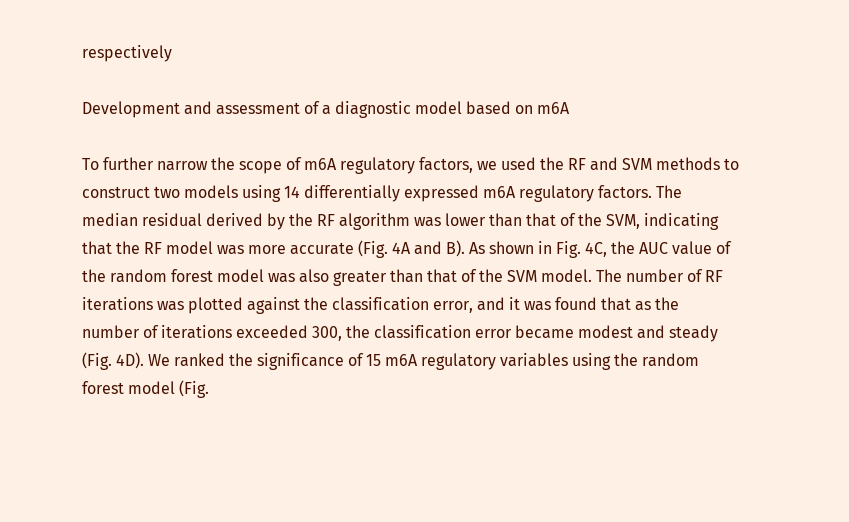respectively

Development and assessment of a diagnostic model based on m6A

To further narrow the scope of m6A regulatory factors, we used the RF and SVM methods to construct two models using 14 differentially expressed m6A regulatory factors. The median residual derived by the RF algorithm was lower than that of the SVM, indicating that the RF model was more accurate (Fig. 4A and B). As shown in Fig. 4C, the AUC value of the random forest model was also greater than that of the SVM model. The number of RF iterations was plotted against the classification error, and it was found that as the number of iterations exceeded 300, the classification error became modest and steady (Fig. 4D). We ranked the significance of 15 m6A regulatory variables using the random forest model (Fig.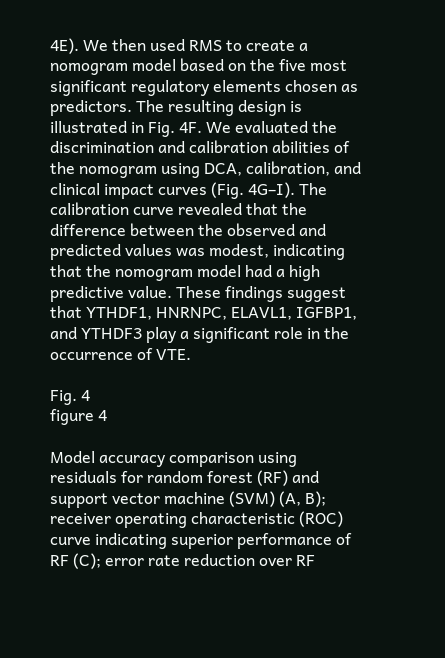4E). We then used RMS to create a nomogram model based on the five most significant regulatory elements chosen as predictors. The resulting design is illustrated in Fig. 4F. We evaluated the discrimination and calibration abilities of the nomogram using DCA, calibration, and clinical impact curves (Fig. 4G–I). The calibration curve revealed that the difference between the observed and predicted values was modest, indicating that the nomogram model had a high predictive value. These findings suggest that YTHDF1, HNRNPC, ELAVL1, IGFBP1, and YTHDF3 play a significant role in the occurrence of VTE.

Fig. 4
figure 4

Model accuracy comparison using residuals for random forest (RF) and support vector machine (SVM) (A, B); receiver operating characteristic (ROC) curve indicating superior performance of RF (C); error rate reduction over RF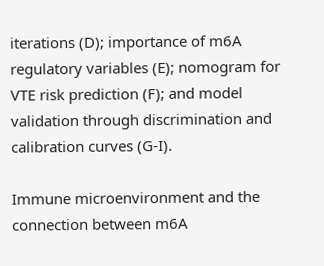iterations (D); importance of m6A regulatory variables (E); nomogram for VTE risk prediction (F); and model validation through discrimination and calibration curves (G-I).

Immune microenvironment and the connection between m6A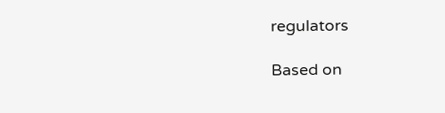regulators

Based on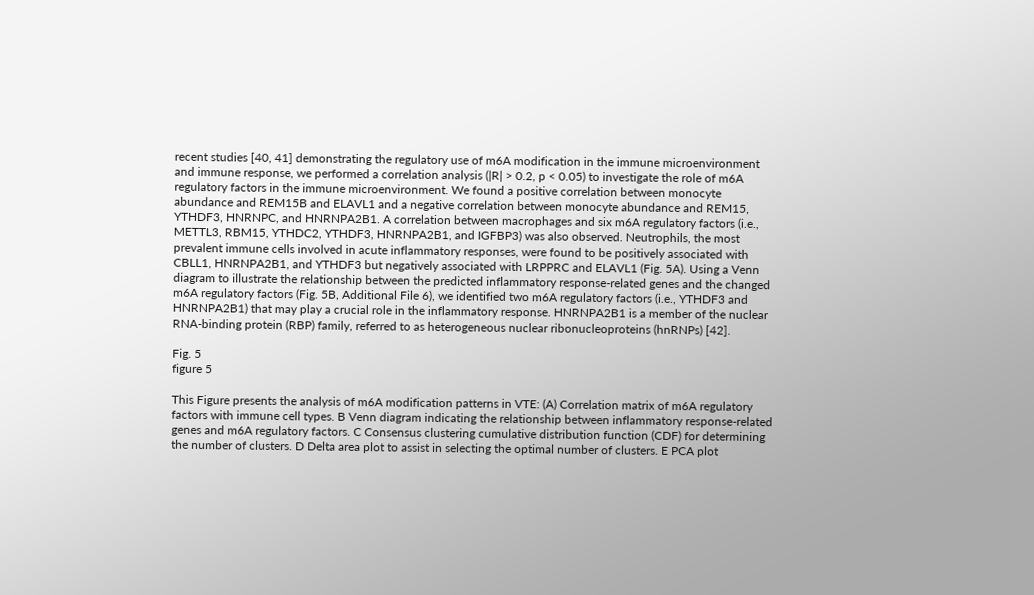recent studies [40, 41] demonstrating the regulatory use of m6A modification in the immune microenvironment and immune response, we performed a correlation analysis (|R| > 0.2, p < 0.05) to investigate the role of m6A regulatory factors in the immune microenvironment. We found a positive correlation between monocyte abundance and REM15B and ELAVL1 and a negative correlation between monocyte abundance and REM15, YTHDF3, HNRNPC, and HNRNPA2B1. A correlation between macrophages and six m6A regulatory factors (i.e., METTL3, RBM15, YTHDC2, YTHDF3, HNRNPA2B1, and IGFBP3) was also observed. Neutrophils, the most prevalent immune cells involved in acute inflammatory responses, were found to be positively associated with CBLL1, HNRNPA2B1, and YTHDF3 but negatively associated with LRPPRC and ELAVL1 (Fig. 5A). Using a Venn diagram to illustrate the relationship between the predicted inflammatory response-related genes and the changed m6A regulatory factors (Fig. 5B, Additional File 6), we identified two m6A regulatory factors (i.e., YTHDF3 and HNRNPA2B1) that may play a crucial role in the inflammatory response. HNRNPA2B1 is a member of the nuclear RNA-binding protein (RBP) family, referred to as heterogeneous nuclear ribonucleoproteins (hnRNPs) [42].

Fig. 5
figure 5

This Figure presents the analysis of m6A modification patterns in VTE: (A) Correlation matrix of m6A regulatory factors with immune cell types. B Venn diagram indicating the relationship between inflammatory response-related genes and m6A regulatory factors. C Consensus clustering cumulative distribution function (CDF) for determining the number of clusters. D Delta area plot to assist in selecting the optimal number of clusters. E PCA plot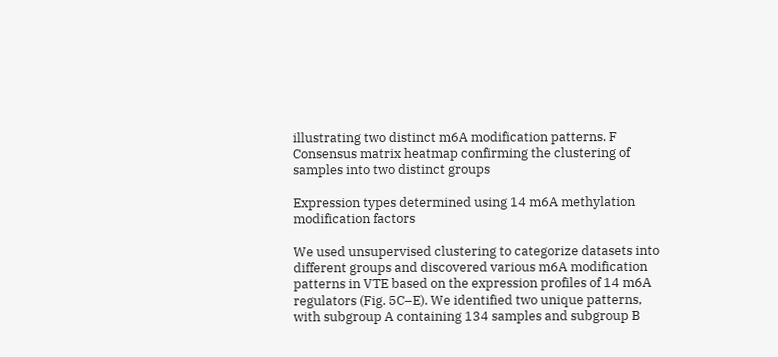illustrating two distinct m6A modification patterns. F Consensus matrix heatmap confirming the clustering of samples into two distinct groups

Expression types determined using 14 m6A methylation modification factors

We used unsupervised clustering to categorize datasets into different groups and discovered various m6A modification patterns in VTE based on the expression profiles of 14 m6A regulators (Fig. 5C–E). We identified two unique patterns, with subgroup A containing 134 samples and subgroup B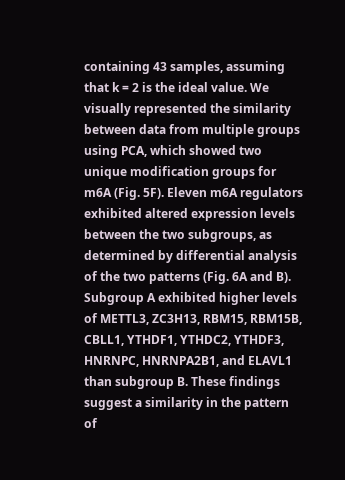containing 43 samples, assuming that k = 2 is the ideal value. We visually represented the similarity between data from multiple groups using PCA, which showed two unique modification groups for m6A (Fig. 5F). Eleven m6A regulators exhibited altered expression levels between the two subgroups, as determined by differential analysis of the two patterns (Fig. 6A and B). Subgroup A exhibited higher levels of METTL3, ZC3H13, RBM15, RBM15B, CBLL1, YTHDF1, YTHDC2, YTHDF3, HNRNPC, HNRNPA2B1, and ELAVL1 than subgroup B. These findings suggest a similarity in the pattern of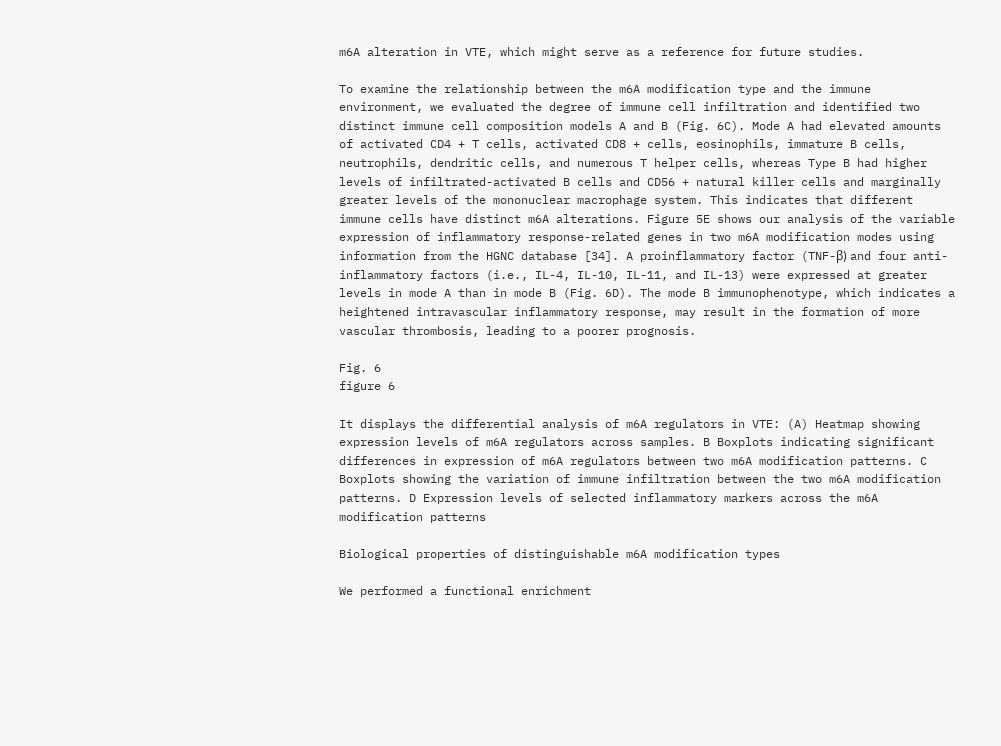m6A alteration in VTE, which might serve as a reference for future studies.

To examine the relationship between the m6A modification type and the immune environment, we evaluated the degree of immune cell infiltration and identified two distinct immune cell composition models A and B (Fig. 6C). Mode A had elevated amounts of activated CD4 + T cells, activated CD8 + cells, eosinophils, immature B cells, neutrophils, dendritic cells, and numerous T helper cells, whereas Type B had higher levels of infiltrated-activated B cells and CD56 + natural killer cells and marginally greater levels of the mononuclear macrophage system. This indicates that different immune cells have distinct m6A alterations. Figure 5E shows our analysis of the variable expression of inflammatory response-related genes in two m6A modification modes using information from the HGNC database [34]. A proinflammatory factor (TNF-β) and four anti-inflammatory factors (i.e., IL-4, IL-10, IL-11, and IL-13) were expressed at greater levels in mode A than in mode B (Fig. 6D). The mode B immunophenotype, which indicates a heightened intravascular inflammatory response, may result in the formation of more vascular thrombosis, leading to a poorer prognosis.

Fig. 6
figure 6

It displays the differential analysis of m6A regulators in VTE: (A) Heatmap showing expression levels of m6A regulators across samples. B Boxplots indicating significant differences in expression of m6A regulators between two m6A modification patterns. C Boxplots showing the variation of immune infiltration between the two m6A modification patterns. D Expression levels of selected inflammatory markers across the m6A modification patterns

Biological properties of distinguishable m6A modification types

We performed a functional enrichment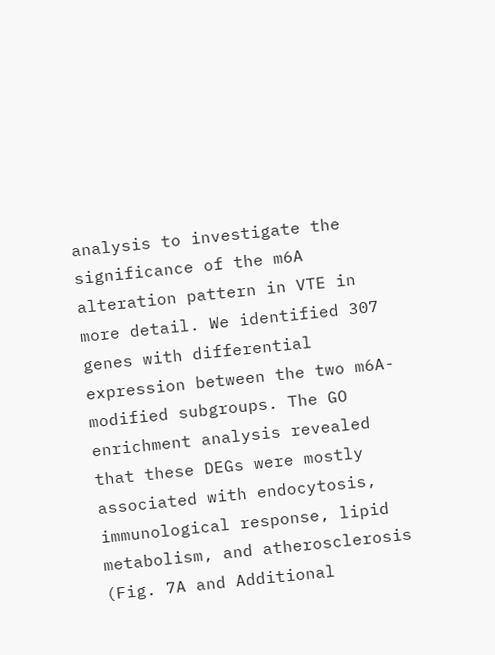analysis to investigate the significance of the m6A alteration pattern in VTE in more detail. We identified 307 genes with differential expression between the two m6A-modified subgroups. The GO enrichment analysis revealed that these DEGs were mostly associated with endocytosis, immunological response, lipid metabolism, and atherosclerosis (Fig. 7A and Additional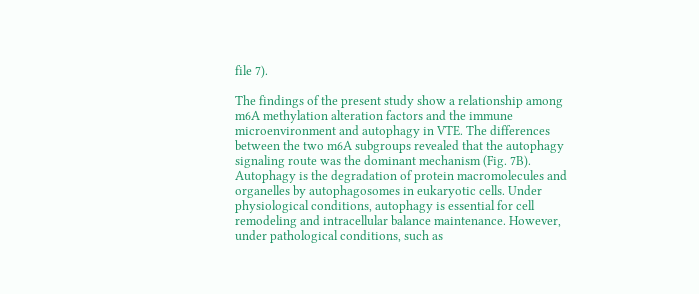file 7).

The findings of the present study show a relationship among m6A methylation alteration factors and the immune microenvironment and autophagy in VTE. The differences between the two m6A subgroups revealed that the autophagy signaling route was the dominant mechanism (Fig. 7B). Autophagy is the degradation of protein macromolecules and organelles by autophagosomes in eukaryotic cells. Under physiological conditions, autophagy is essential for cell remodeling and intracellular balance maintenance. However, under pathological conditions, such as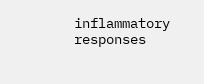inflammatory responses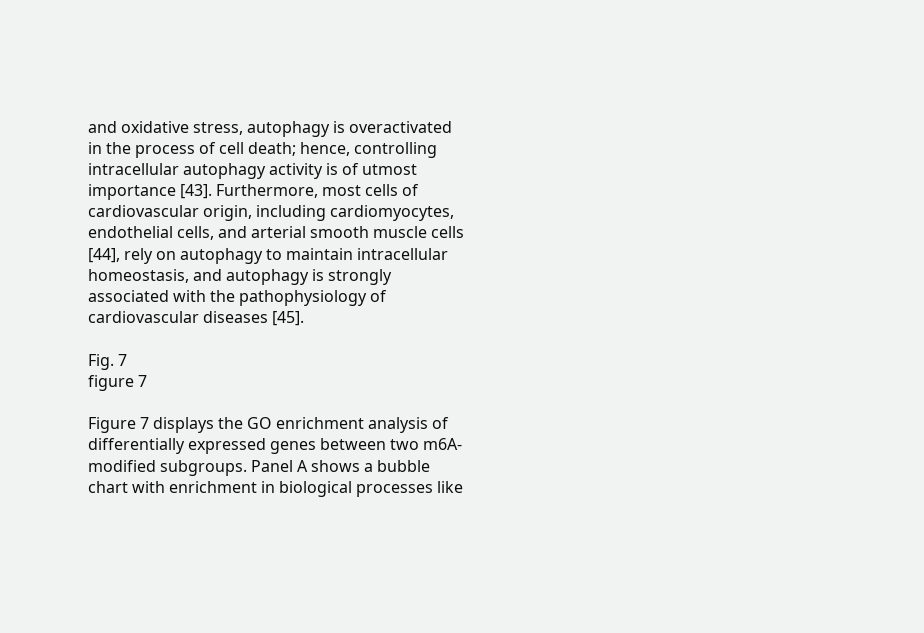and oxidative stress, autophagy is overactivated in the process of cell death; hence, controlling intracellular autophagy activity is of utmost importance [43]. Furthermore, most cells of cardiovascular origin, including cardiomyocytes, endothelial cells, and arterial smooth muscle cells [44], rely on autophagy to maintain intracellular homeostasis, and autophagy is strongly associated with the pathophysiology of cardiovascular diseases [45].

Fig. 7
figure 7

Figure 7 displays the GO enrichment analysis of differentially expressed genes between two m6A-modified subgroups. Panel A shows a bubble chart with enrichment in biological processes like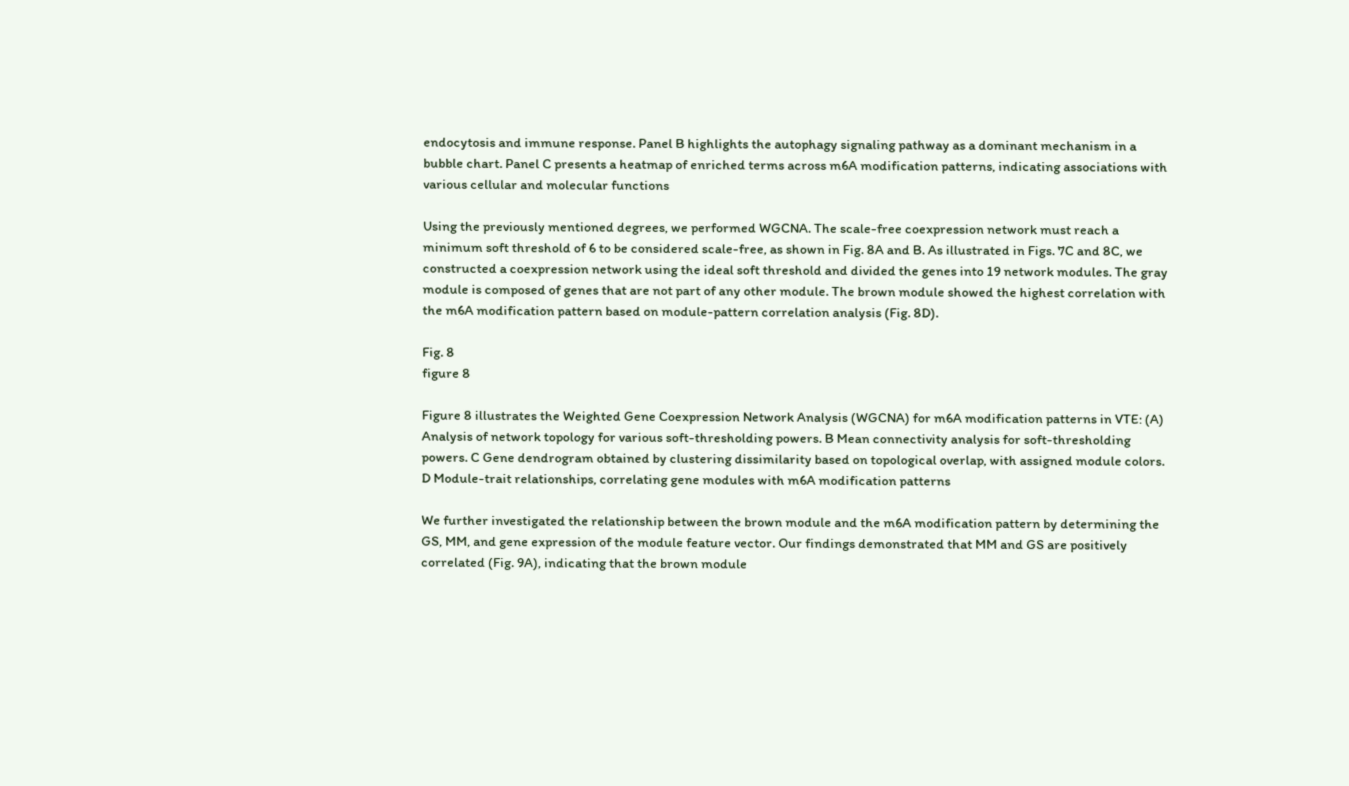endocytosis and immune response. Panel B highlights the autophagy signaling pathway as a dominant mechanism in a bubble chart. Panel C presents a heatmap of enriched terms across m6A modification patterns, indicating associations with various cellular and molecular functions

Using the previously mentioned degrees, we performed WGCNA. The scale-free coexpression network must reach a minimum soft threshold of 6 to be considered scale-free, as shown in Fig. 8A and B. As illustrated in Figs. 7C and 8C, we constructed a coexpression network using the ideal soft threshold and divided the genes into 19 network modules. The gray module is composed of genes that are not part of any other module. The brown module showed the highest correlation with the m6A modification pattern based on module-pattern correlation analysis (Fig. 8D).

Fig. 8
figure 8

Figure 8 illustrates the Weighted Gene Coexpression Network Analysis (WGCNA) for m6A modification patterns in VTE: (A) Analysis of network topology for various soft-thresholding powers. B Mean connectivity analysis for soft-thresholding powers. C Gene dendrogram obtained by clustering dissimilarity based on topological overlap, with assigned module colors. D Module-trait relationships, correlating gene modules with m6A modification patterns

We further investigated the relationship between the brown module and the m6A modification pattern by determining the GS, MM, and gene expression of the module feature vector. Our findings demonstrated that MM and GS are positively correlated (Fig. 9A), indicating that the brown module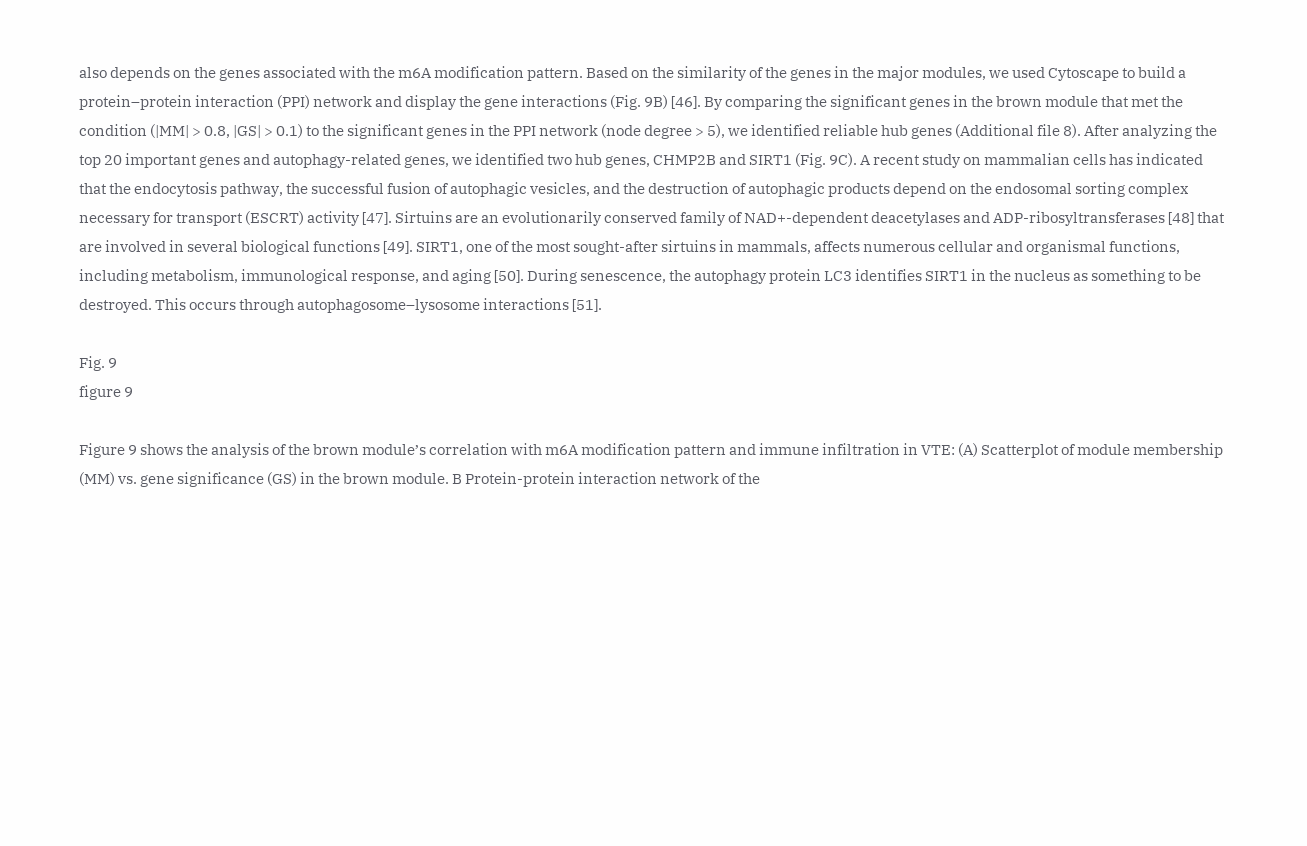also depends on the genes associated with the m6A modification pattern. Based on the similarity of the genes in the major modules, we used Cytoscape to build a protein–protein interaction (PPI) network and display the gene interactions (Fig. 9B) [46]. By comparing the significant genes in the brown module that met the condition (|MM| > 0.8, |GS| > 0.1) to the significant genes in the PPI network (node degree > 5), we identified reliable hub genes (Additional file 8). After analyzing the top 20 important genes and autophagy-related genes, we identified two hub genes, CHMP2B and SIRT1 (Fig. 9C). A recent study on mammalian cells has indicated that the endocytosis pathway, the successful fusion of autophagic vesicles, and the destruction of autophagic products depend on the endosomal sorting complex necessary for transport (ESCRT) activity [47]. Sirtuins are an evolutionarily conserved family of NAD+-dependent deacetylases and ADP-ribosyltransferases [48] that are involved in several biological functions [49]. SIRT1, one of the most sought-after sirtuins in mammals, affects numerous cellular and organismal functions, including metabolism, immunological response, and aging [50]. During senescence, the autophagy protein LC3 identifies SIRT1 in the nucleus as something to be destroyed. This occurs through autophagosome–lysosome interactions [51].

Fig. 9
figure 9

Figure 9 shows the analysis of the brown module’s correlation with m6A modification pattern and immune infiltration in VTE: (A) Scatterplot of module membership (MM) vs. gene significance (GS) in the brown module. B Protein-protein interaction network of the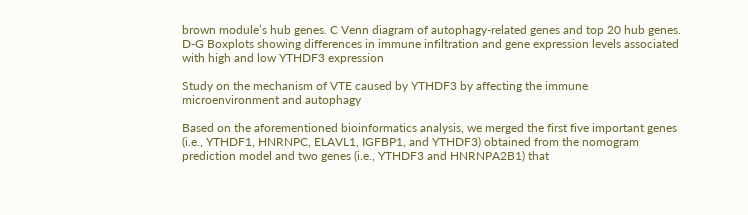brown module’s hub genes. C Venn diagram of autophagy-related genes and top 20 hub genes. D-G Boxplots showing differences in immune infiltration and gene expression levels associated with high and low YTHDF3 expression

Study on the mechanism of VTE caused by YTHDF3 by affecting the immune microenvironment and autophagy

Based on the aforementioned bioinformatics analysis, we merged the first five important genes (i.e., YTHDF1, HNRNPC, ELAVL1, IGFBP1, and YTHDF3) obtained from the nomogram prediction model and two genes (i.e., YTHDF3 and HNRNPA2B1) that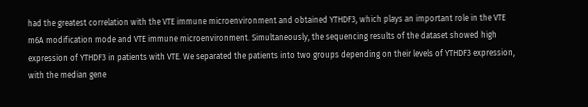had the greatest correlation with the VTE immune microenvironment and obtained YTHDF3, which plays an important role in the VTE m6A modification mode and VTE immune microenvironment. Simultaneously, the sequencing results of the dataset showed high expression of YTHDF3 in patients with VTE. We separated the patients into two groups depending on their levels of YTHDF3 expression, with the median gene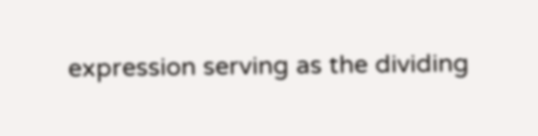expression serving as the dividing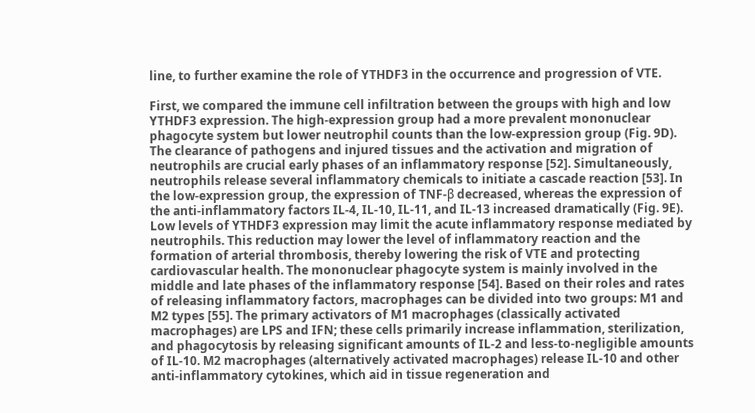line, to further examine the role of YTHDF3 in the occurrence and progression of VTE.

First, we compared the immune cell infiltration between the groups with high and low YTHDF3 expression. The high-expression group had a more prevalent mononuclear phagocyte system but lower neutrophil counts than the low-expression group (Fig. 9D). The clearance of pathogens and injured tissues and the activation and migration of neutrophils are crucial early phases of an inflammatory response [52]. Simultaneously, neutrophils release several inflammatory chemicals to initiate a cascade reaction [53]. In the low-expression group, the expression of TNF-β decreased, whereas the expression of the anti-inflammatory factors IL-4, IL-10, IL-11, and IL-13 increased dramatically (Fig. 9E). Low levels of YTHDF3 expression may limit the acute inflammatory response mediated by neutrophils. This reduction may lower the level of inflammatory reaction and the formation of arterial thrombosis, thereby lowering the risk of VTE and protecting cardiovascular health. The mononuclear phagocyte system is mainly involved in the middle and late phases of the inflammatory response [54]. Based on their roles and rates of releasing inflammatory factors, macrophages can be divided into two groups: M1 and M2 types [55]. The primary activators of M1 macrophages (classically activated macrophages) are LPS and IFN; these cells primarily increase inflammation, sterilization, and phagocytosis by releasing significant amounts of IL-2 and less-to-negligible amounts of IL-10. M2 macrophages (alternatively activated macrophages) release IL-10 and other anti-inflammatory cytokines, which aid in tissue regeneration and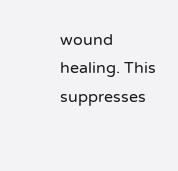wound healing. This suppresses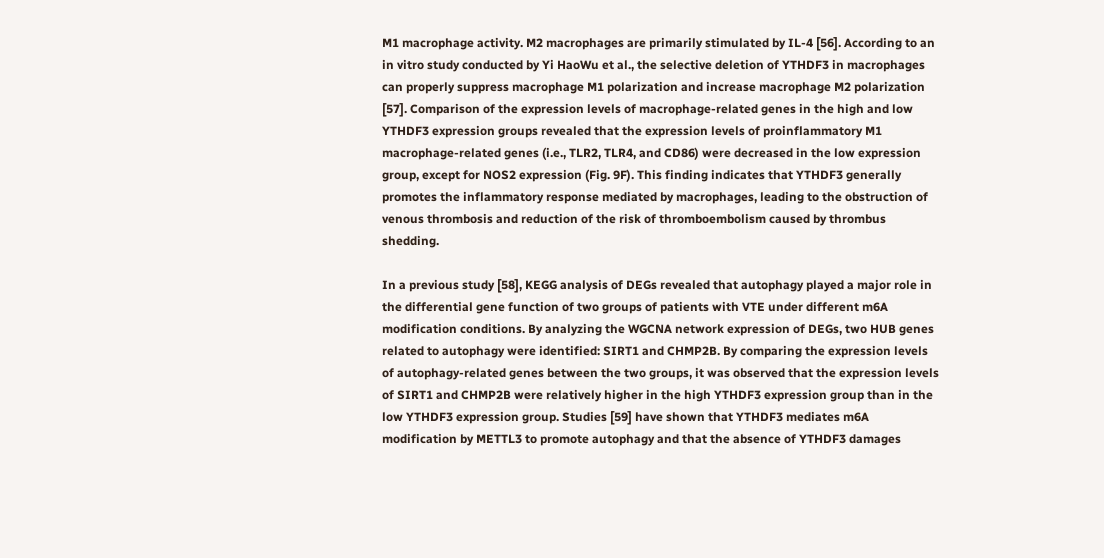M1 macrophage activity. M2 macrophages are primarily stimulated by IL-4 [56]. According to an in vitro study conducted by Yi HaoWu et al., the selective deletion of YTHDF3 in macrophages can properly suppress macrophage M1 polarization and increase macrophage M2 polarization [57]. Comparison of the expression levels of macrophage-related genes in the high and low YTHDF3 expression groups revealed that the expression levels of proinflammatory M1 macrophage-related genes (i.e., TLR2, TLR4, and CD86) were decreased in the low expression group, except for NOS2 expression (Fig. 9F). This finding indicates that YTHDF3 generally promotes the inflammatory response mediated by macrophages, leading to the obstruction of venous thrombosis and reduction of the risk of thromboembolism caused by thrombus shedding.

In a previous study [58], KEGG analysis of DEGs revealed that autophagy played a major role in the differential gene function of two groups of patients with VTE under different m6A modification conditions. By analyzing the WGCNA network expression of DEGs, two HUB genes related to autophagy were identified: SIRT1 and CHMP2B. By comparing the expression levels of autophagy-related genes between the two groups, it was observed that the expression levels of SIRT1 and CHMP2B were relatively higher in the high YTHDF3 expression group than in the low YTHDF3 expression group. Studies [59] have shown that YTHDF3 mediates m6A modification by METTL3 to promote autophagy and that the absence of YTHDF3 damages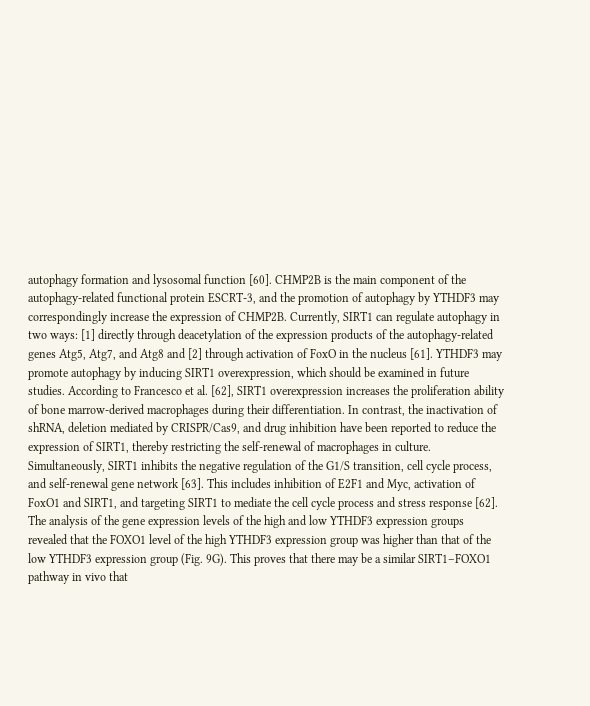autophagy formation and lysosomal function [60]. CHMP2B is the main component of the autophagy-related functional protein ESCRT-3, and the promotion of autophagy by YTHDF3 may correspondingly increase the expression of CHMP2B. Currently, SIRT1 can regulate autophagy in two ways: [1] directly through deacetylation of the expression products of the autophagy-related genes Atg5, Atg7, and Atg8 and [2] through activation of FoxO in the nucleus [61]. YTHDF3 may promote autophagy by inducing SIRT1 overexpression, which should be examined in future studies. According to Francesco et al. [62], SIRT1 overexpression increases the proliferation ability of bone marrow-derived macrophages during their differentiation. In contrast, the inactivation of shRNA, deletion mediated by CRISPR/Cas9, and drug inhibition have been reported to reduce the expression of SIRT1, thereby restricting the self-renewal of macrophages in culture. Simultaneously, SIRT1 inhibits the negative regulation of the G1/S transition, cell cycle process, and self-renewal gene network [63]. This includes inhibition of E2F1 and Myc, activation of FoxO1 and SIRT1, and targeting SIRT1 to mediate the cell cycle process and stress response [62]. The analysis of the gene expression levels of the high and low YTHDF3 expression groups revealed that the FOXO1 level of the high YTHDF3 expression group was higher than that of the low YTHDF3 expression group (Fig. 9G). This proves that there may be a similar SIRT1–FOXO1 pathway in vivo that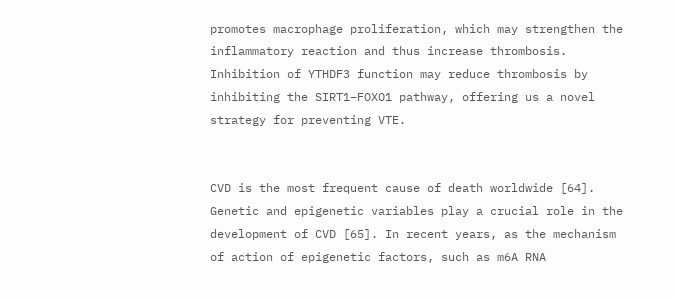promotes macrophage proliferation, which may strengthen the inflammatory reaction and thus increase thrombosis. Inhibition of YTHDF3 function may reduce thrombosis by inhibiting the SIRT1–FOXO1 pathway, offering us a novel strategy for preventing VTE.


CVD is the most frequent cause of death worldwide [64]. Genetic and epigenetic variables play a crucial role in the development of CVD [65]. In recent years, as the mechanism of action of epigenetic factors, such as m6A RNA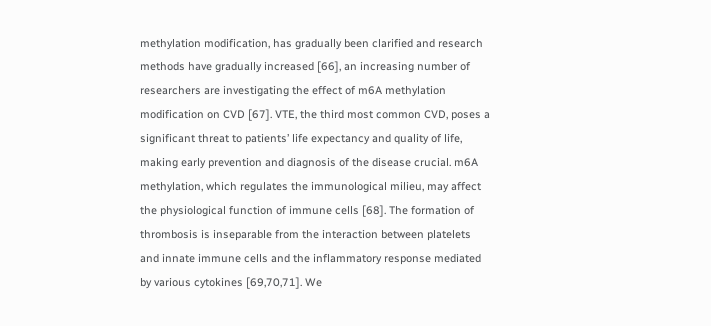methylation modification, has gradually been clarified and research methods have gradually increased [66], an increasing number of researchers are investigating the effect of m6A methylation modification on CVD [67]. VTE, the third most common CVD, poses a significant threat to patients’ life expectancy and quality of life, making early prevention and diagnosis of the disease crucial. m6A methylation, which regulates the immunological milieu, may affect the physiological function of immune cells [68]. The formation of thrombosis is inseparable from the interaction between platelets and innate immune cells and the inflammatory response mediated by various cytokines [69,70,71]. We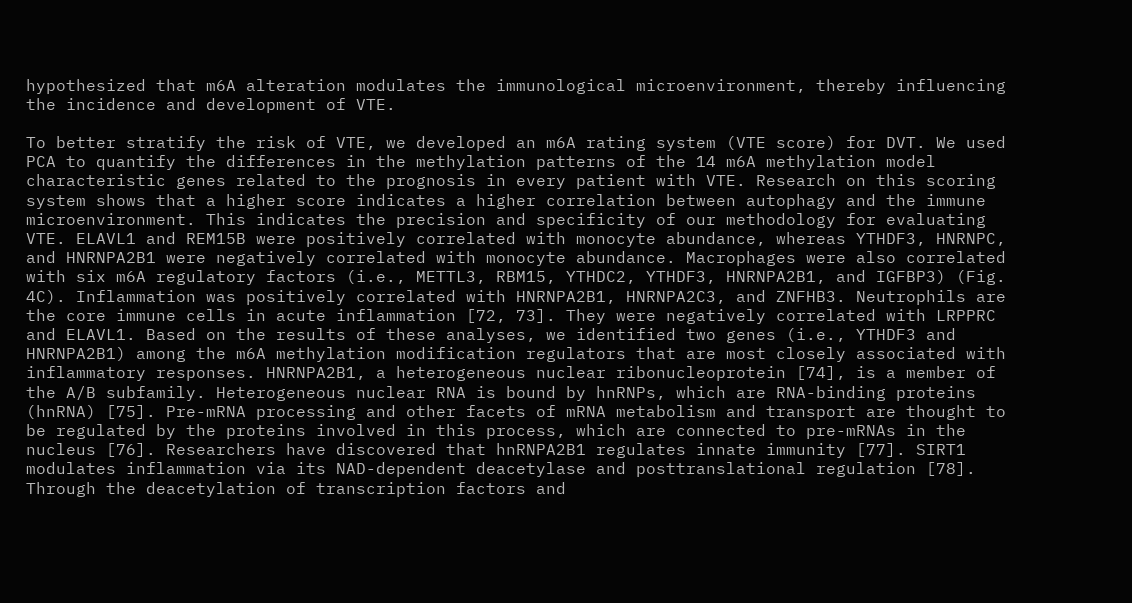hypothesized that m6A alteration modulates the immunological microenvironment, thereby influencing the incidence and development of VTE.

To better stratify the risk of VTE, we developed an m6A rating system (VTE score) for DVT. We used PCA to quantify the differences in the methylation patterns of the 14 m6A methylation model characteristic genes related to the prognosis in every patient with VTE. Research on this scoring system shows that a higher score indicates a higher correlation between autophagy and the immune microenvironment. This indicates the precision and specificity of our methodology for evaluating VTE. ELAVL1 and REM15B were positively correlated with monocyte abundance, whereas YTHDF3, HNRNPC, and HNRNPA2B1 were negatively correlated with monocyte abundance. Macrophages were also correlated with six m6A regulatory factors (i.e., METTL3, RBM15, YTHDC2, YTHDF3, HNRNPA2B1, and IGFBP3) (Fig. 4C). Inflammation was positively correlated with HNRNPA2B1, HNRNPA2C3, and ZNFHB3. Neutrophils are the core immune cells in acute inflammation [72, 73]. They were negatively correlated with LRPPRC and ELAVL1. Based on the results of these analyses, we identified two genes (i.e., YTHDF3 and HNRNPA2B1) among the m6A methylation modification regulators that are most closely associated with inflammatory responses. HNRNPA2B1, a heterogeneous nuclear ribonucleoprotein [74], is a member of the A/B subfamily. Heterogeneous nuclear RNA is bound by hnRNPs, which are RNA-binding proteins (hnRNA) [75]. Pre-mRNA processing and other facets of mRNA metabolism and transport are thought to be regulated by the proteins involved in this process, which are connected to pre-mRNAs in the nucleus [76]. Researchers have discovered that hnRNPA2B1 regulates innate immunity [77]. SIRT1 modulates inflammation via its NAD-dependent deacetylase and posttranslational regulation [78]. Through the deacetylation of transcription factors and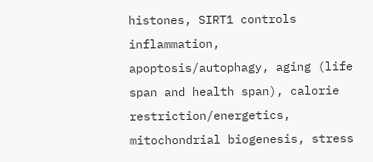histones, SIRT1 controls inflammation, apoptosis/autophagy, aging (life span and health span), calorie restriction/energetics, mitochondrial biogenesis, stress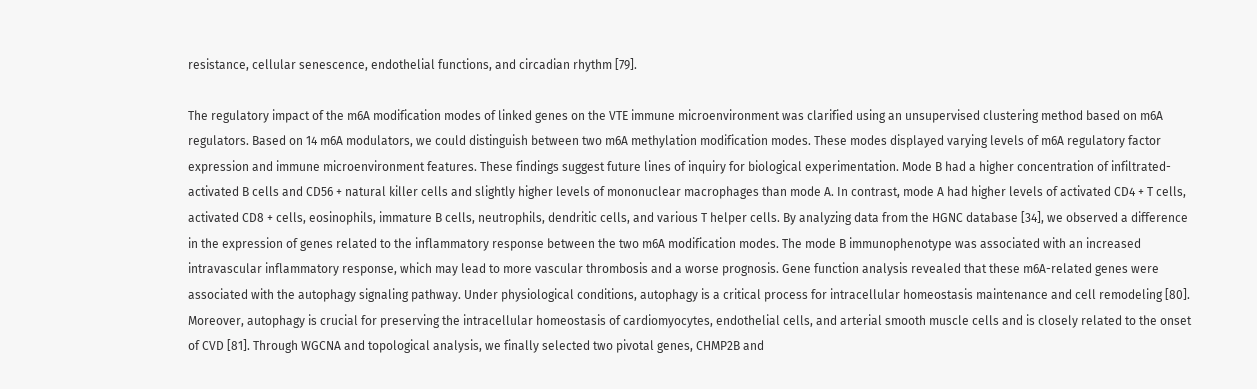resistance, cellular senescence, endothelial functions, and circadian rhythm [79].

The regulatory impact of the m6A modification modes of linked genes on the VTE immune microenvironment was clarified using an unsupervised clustering method based on m6A regulators. Based on 14 m6A modulators, we could distinguish between two m6A methylation modification modes. These modes displayed varying levels of m6A regulatory factor expression and immune microenvironment features. These findings suggest future lines of inquiry for biological experimentation. Mode B had a higher concentration of infiltrated-activated B cells and CD56 + natural killer cells and slightly higher levels of mononuclear macrophages than mode A. In contrast, mode A had higher levels of activated CD4 + T cells, activated CD8 + cells, eosinophils, immature B cells, neutrophils, dendritic cells, and various T helper cells. By analyzing data from the HGNC database [34], we observed a difference in the expression of genes related to the inflammatory response between the two m6A modification modes. The mode B immunophenotype was associated with an increased intravascular inflammatory response, which may lead to more vascular thrombosis and a worse prognosis. Gene function analysis revealed that these m6A-related genes were associated with the autophagy signaling pathway. Under physiological conditions, autophagy is a critical process for intracellular homeostasis maintenance and cell remodeling [80]. Moreover, autophagy is crucial for preserving the intracellular homeostasis of cardiomyocytes, endothelial cells, and arterial smooth muscle cells and is closely related to the onset of CVD [81]. Through WGCNA and topological analysis, we finally selected two pivotal genes, CHMP2B and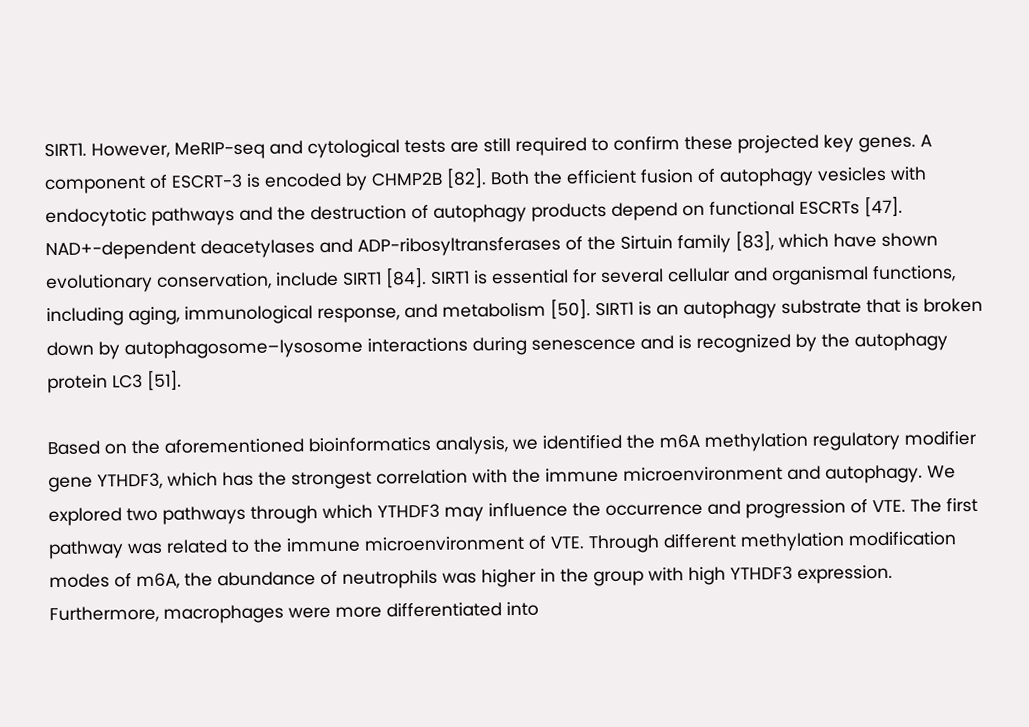SIRT1. However, MeRIP-seq and cytological tests are still required to confirm these projected key genes. A component of ESCRT-3 is encoded by CHMP2B [82]. Both the efficient fusion of autophagy vesicles with endocytotic pathways and the destruction of autophagy products depend on functional ESCRTs [47]. NAD+-dependent deacetylases and ADP-ribosyltransferases of the Sirtuin family [83], which have shown evolutionary conservation, include SIRT1 [84]. SIRT1 is essential for several cellular and organismal functions, including aging, immunological response, and metabolism [50]. SIRT1 is an autophagy substrate that is broken down by autophagosome–lysosome interactions during senescence and is recognized by the autophagy protein LC3 [51].

Based on the aforementioned bioinformatics analysis, we identified the m6A methylation regulatory modifier gene YTHDF3, which has the strongest correlation with the immune microenvironment and autophagy. We explored two pathways through which YTHDF3 may influence the occurrence and progression of VTE. The first pathway was related to the immune microenvironment of VTE. Through different methylation modification modes of m6A, the abundance of neutrophils was higher in the group with high YTHDF3 expression. Furthermore, macrophages were more differentiated into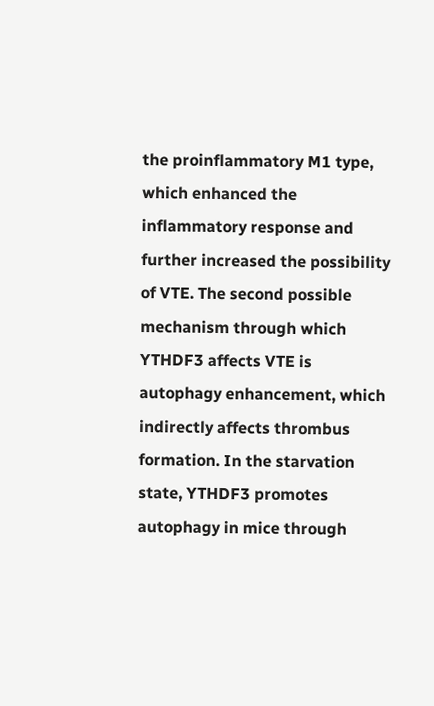the proinflammatory M1 type, which enhanced the inflammatory response and further increased the possibility of VTE. The second possible mechanism through which YTHDF3 affects VTE is autophagy enhancement, which indirectly affects thrombus formation. In the starvation state, YTHDF3 promotes autophagy in mice through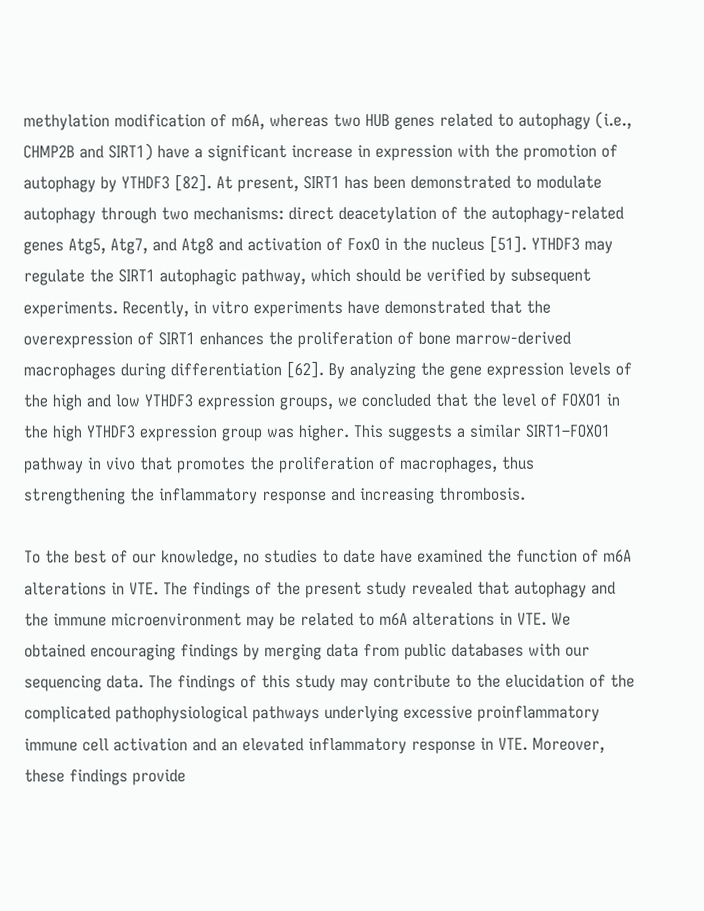methylation modification of m6A, whereas two HUB genes related to autophagy (i.e., CHMP2B and SIRT1) have a significant increase in expression with the promotion of autophagy by YTHDF3 [82]. At present, SIRT1 has been demonstrated to modulate autophagy through two mechanisms: direct deacetylation of the autophagy-related genes Atg5, Atg7, and Atg8 and activation of FoxO in the nucleus [51]. YTHDF3 may regulate the SIRT1 autophagic pathway, which should be verified by subsequent experiments. Recently, in vitro experiments have demonstrated that the overexpression of SIRT1 enhances the proliferation of bone marrow-derived macrophages during differentiation [62]. By analyzing the gene expression levels of the high and low YTHDF3 expression groups, we concluded that the level of FOXO1 in the high YTHDF3 expression group was higher. This suggests a similar SIRT1–FOXO1 pathway in vivo that promotes the proliferation of macrophages, thus strengthening the inflammatory response and increasing thrombosis.

To the best of our knowledge, no studies to date have examined the function of m6A alterations in VTE. The findings of the present study revealed that autophagy and the immune microenvironment may be related to m6A alterations in VTE. We obtained encouraging findings by merging data from public databases with our sequencing data. The findings of this study may contribute to the elucidation of the complicated pathophysiological pathways underlying excessive proinflammatory immune cell activation and an elevated inflammatory response in VTE. Moreover, these findings provide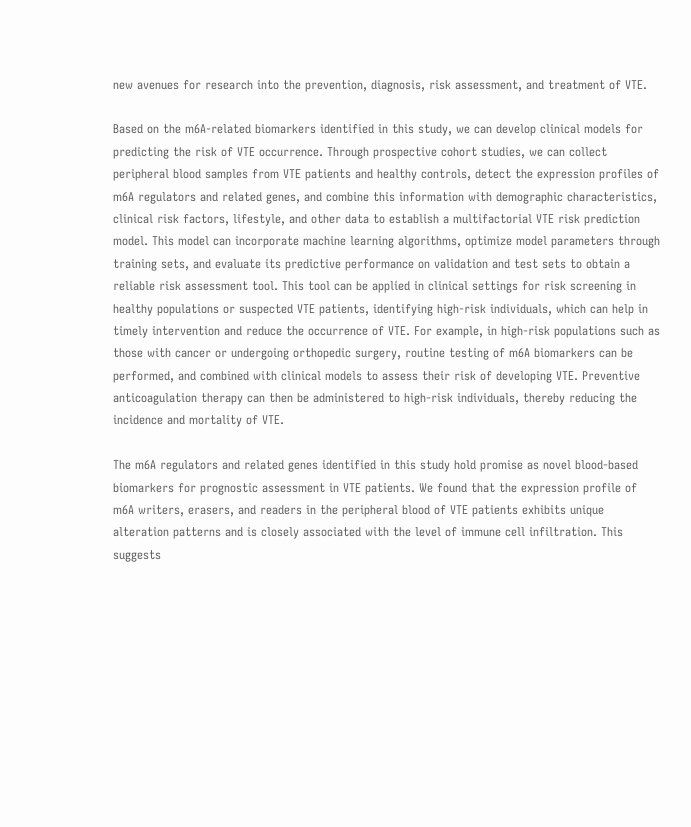new avenues for research into the prevention, diagnosis, risk assessment, and treatment of VTE.

Based on the m6A-related biomarkers identified in this study, we can develop clinical models for predicting the risk of VTE occurrence. Through prospective cohort studies, we can collect peripheral blood samples from VTE patients and healthy controls, detect the expression profiles of m6A regulators and related genes, and combine this information with demographic characteristics, clinical risk factors, lifestyle, and other data to establish a multifactorial VTE risk prediction model. This model can incorporate machine learning algorithms, optimize model parameters through training sets, and evaluate its predictive performance on validation and test sets to obtain a reliable risk assessment tool. This tool can be applied in clinical settings for risk screening in healthy populations or suspected VTE patients, identifying high-risk individuals, which can help in timely intervention and reduce the occurrence of VTE. For example, in high-risk populations such as those with cancer or undergoing orthopedic surgery, routine testing of m6A biomarkers can be performed, and combined with clinical models to assess their risk of developing VTE. Preventive anticoagulation therapy can then be administered to high-risk individuals, thereby reducing the incidence and mortality of VTE.

The m6A regulators and related genes identified in this study hold promise as novel blood-based biomarkers for prognostic assessment in VTE patients. We found that the expression profile of m6A writers, erasers, and readers in the peripheral blood of VTE patients exhibits unique alteration patterns and is closely associated with the level of immune cell infiltration. This suggests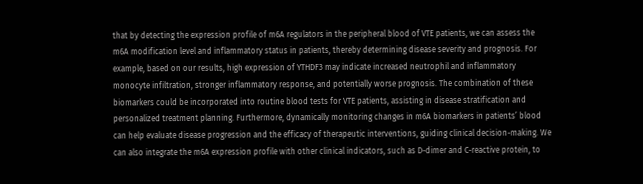that by detecting the expression profile of m6A regulators in the peripheral blood of VTE patients, we can assess the m6A modification level and inflammatory status in patients, thereby determining disease severity and prognosis. For example, based on our results, high expression of YTHDF3 may indicate increased neutrophil and inflammatory monocyte infiltration, stronger inflammatory response, and potentially worse prognosis. The combination of these biomarkers could be incorporated into routine blood tests for VTE patients, assisting in disease stratification and personalized treatment planning. Furthermore, dynamically monitoring changes in m6A biomarkers in patients’ blood can help evaluate disease progression and the efficacy of therapeutic interventions, guiding clinical decision-making. We can also integrate the m6A expression profile with other clinical indicators, such as D-dimer and C-reactive protein, to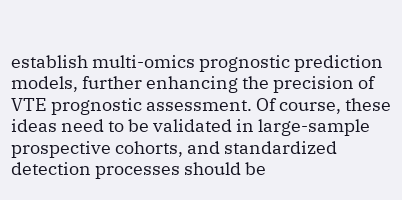establish multi-omics prognostic prediction models, further enhancing the precision of VTE prognostic assessment. Of course, these ideas need to be validated in large-sample prospective cohorts, and standardized detection processes should be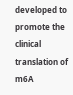developed to promote the clinical translation of m6A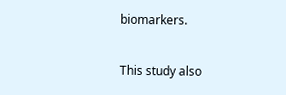biomarkers.

This study also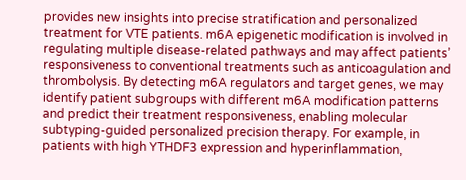provides new insights into precise stratification and personalized treatment for VTE patients. m6A epigenetic modification is involved in regulating multiple disease-related pathways and may affect patients’ responsiveness to conventional treatments such as anticoagulation and thrombolysis. By detecting m6A regulators and target genes, we may identify patient subgroups with different m6A modification patterns and predict their treatment responsiveness, enabling molecular subtyping-guided personalized precision therapy. For example, in patients with high YTHDF3 expression and hyperinflammation,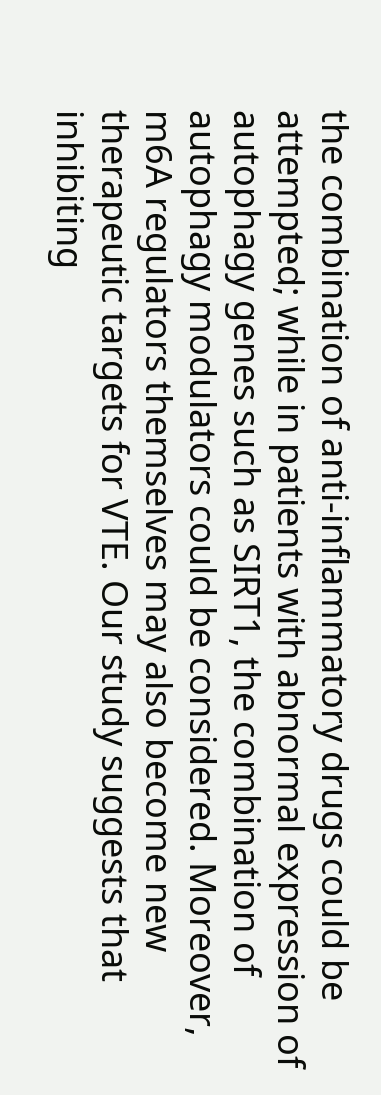the combination of anti-inflammatory drugs could be attempted; while in patients with abnormal expression of autophagy genes such as SIRT1, the combination of autophagy modulators could be considered. Moreover, m6A regulators themselves may also become new therapeutic targets for VTE. Our study suggests that inhibiting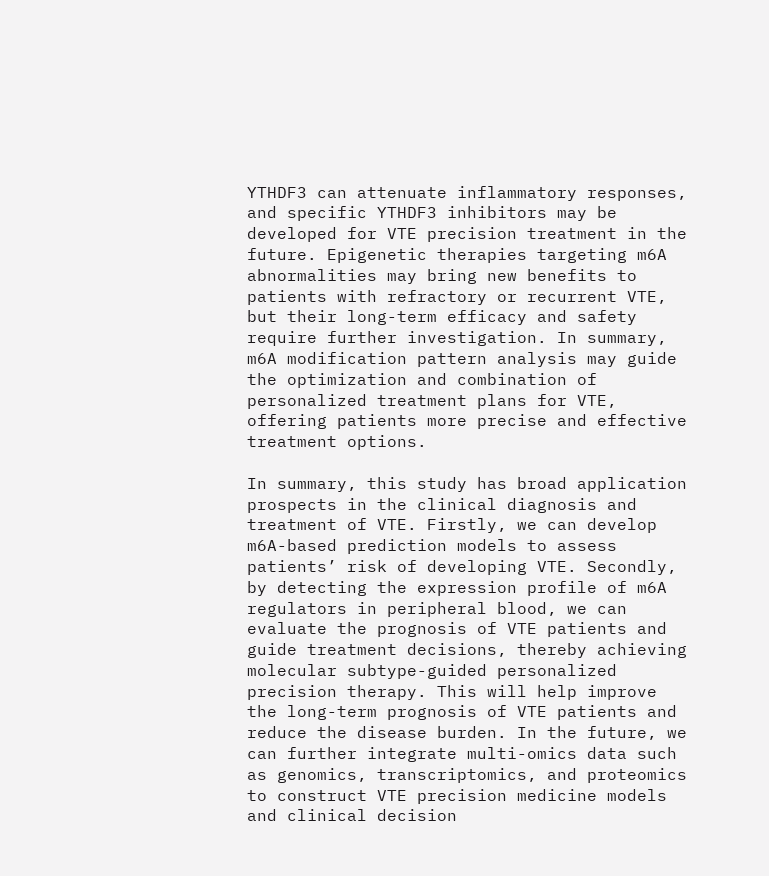YTHDF3 can attenuate inflammatory responses, and specific YTHDF3 inhibitors may be developed for VTE precision treatment in the future. Epigenetic therapies targeting m6A abnormalities may bring new benefits to patients with refractory or recurrent VTE, but their long-term efficacy and safety require further investigation. In summary, m6A modification pattern analysis may guide the optimization and combination of personalized treatment plans for VTE, offering patients more precise and effective treatment options.

In summary, this study has broad application prospects in the clinical diagnosis and treatment of VTE. Firstly, we can develop m6A-based prediction models to assess patients’ risk of developing VTE. Secondly, by detecting the expression profile of m6A regulators in peripheral blood, we can evaluate the prognosis of VTE patients and guide treatment decisions, thereby achieving molecular subtype-guided personalized precision therapy. This will help improve the long-term prognosis of VTE patients and reduce the disease burden. In the future, we can further integrate multi-omics data such as genomics, transcriptomics, and proteomics to construct VTE precision medicine models and clinical decision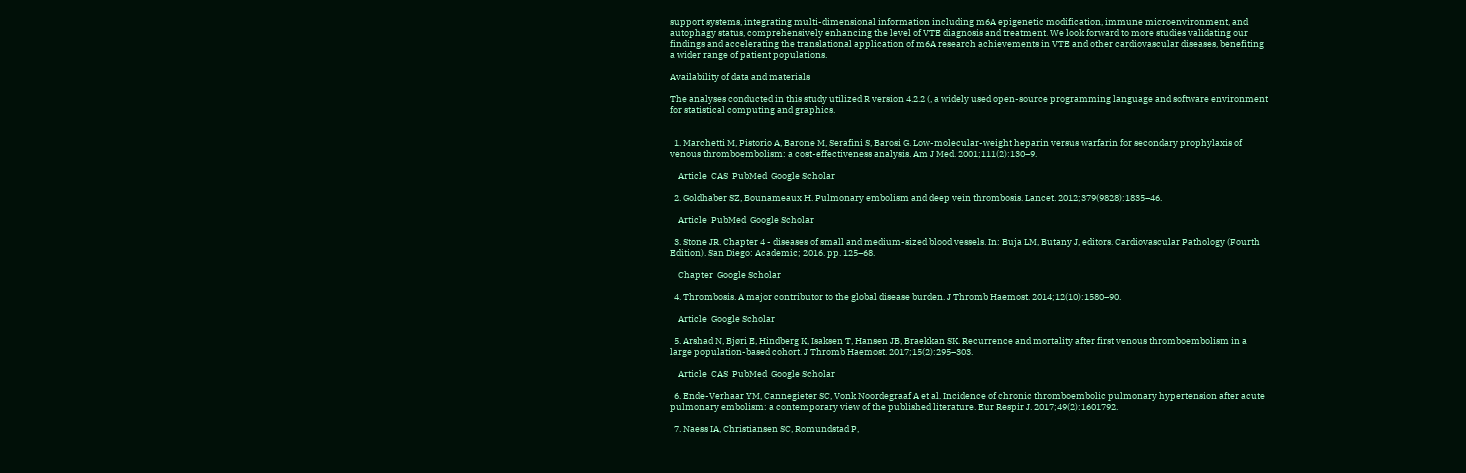support systems, integrating multi-dimensional information including m6A epigenetic modification, immune microenvironment, and autophagy status, comprehensively enhancing the level of VTE diagnosis and treatment. We look forward to more studies validating our findings and accelerating the translational application of m6A research achievements in VTE and other cardiovascular diseases, benefiting a wider range of patient populations.

Availability of data and materials

The analyses conducted in this study utilized R version 4.2.2 (, a widely used open-source programming language and software environment for statistical computing and graphics.


  1. Marchetti M, Pistorio A, Barone M, Serafini S, Barosi G. Low-molecular-weight heparin versus warfarin for secondary prophylaxis of venous thromboembolism: a cost-effectiveness analysis. Am J Med. 2001;111(2):130–9.

    Article  CAS  PubMed  Google Scholar

  2. Goldhaber SZ, Bounameaux H. Pulmonary embolism and deep vein thrombosis. Lancet. 2012;379(9828):1835–46.

    Article  PubMed  Google Scholar

  3. Stone JR. Chapter 4 - diseases of small and medium-sized blood vessels. In: Buja LM, Butany J, editors. Cardiovascular Pathology (Fourth Edition). San Diego: Academic; 2016. pp. 125–68.

    Chapter  Google Scholar

  4. Thrombosis. A major contributor to the global disease burden. J Thromb Haemost. 2014;12(10):1580–90.

    Article  Google Scholar

  5. Arshad N, Bjøri E, Hindberg K, Isaksen T, Hansen JB, Braekkan SK. Recurrence and mortality after first venous thromboembolism in a large population-based cohort. J Thromb Haemost. 2017;15(2):295–303.

    Article  CAS  PubMed  Google Scholar

  6. Ende-Verhaar YM, Cannegieter SC, Vonk Noordegraaf A et al. Incidence of chronic thromboembolic pulmonary hypertension after acute pulmonary embolism: a contemporary view of the published literature. Eur Respir J. 2017;49(2):1601792.

  7. Naess IA, Christiansen SC, Romundstad P,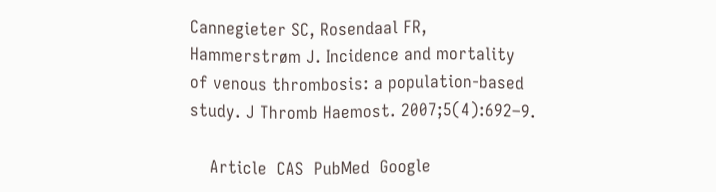Cannegieter SC, Rosendaal FR, Hammerstrøm J. Incidence and mortality of venous thrombosis: a population-based study. J Thromb Haemost. 2007;5(4):692–9.

    Article  CAS  PubMed  Google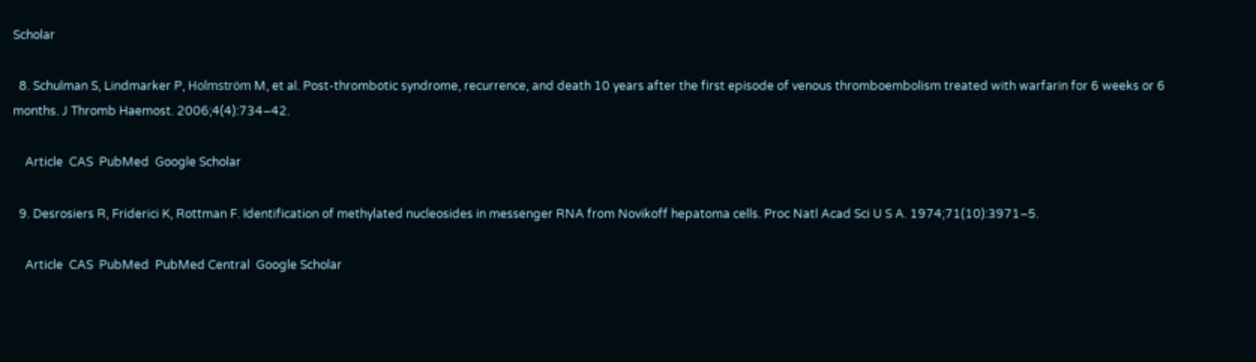Scholar

  8. Schulman S, Lindmarker P, Holmström M, et al. Post-thrombotic syndrome, recurrence, and death 10 years after the first episode of venous thromboembolism treated with warfarin for 6 weeks or 6 months. J Thromb Haemost. 2006;4(4):734–42.

    Article  CAS  PubMed  Google Scholar

  9. Desrosiers R, Friderici K, Rottman F. Identification of methylated nucleosides in messenger RNA from Novikoff hepatoma cells. Proc Natl Acad Sci U S A. 1974;71(10):3971–5.

    Article  CAS  PubMed  PubMed Central  Google Scholar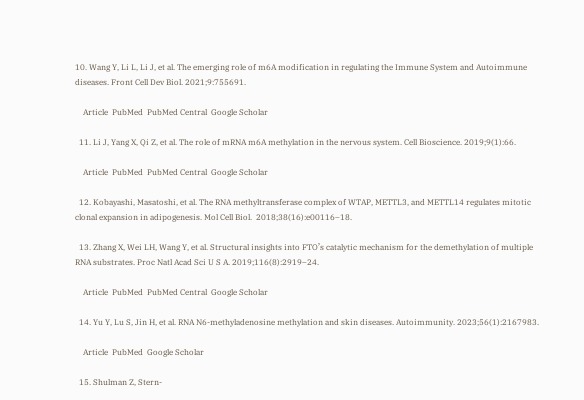10. Wang Y, Li L, Li J, et al. The emerging role of m6A modification in regulating the Immune System and Autoimmune diseases. Front Cell Dev Biol. 2021;9:755691.

    Article  PubMed  PubMed Central  Google Scholar

  11. Li J, Yang X, Qi Z, et al. The role of mRNA m6A methylation in the nervous system. Cell Bioscience. 2019;9(1):66.

    Article  PubMed  PubMed Central  Google Scholar

  12. Kobayashi, Masatoshi, et al. The RNA methyltransferase complex of WTAP, METTL3, and METTL14 regulates mitotic clonal expansion in adipogenesis. Mol Cell Biol.  2018;38(16):e00116–18.

  13. Zhang X, Wei LH, Wang Y, et al. Structural insights into FTO’s catalytic mechanism for the demethylation of multiple RNA substrates. Proc Natl Acad Sci U S A. 2019;116(8):2919–24.

    Article  PubMed  PubMed Central  Google Scholar

  14. Yu Y, Lu S, Jin H, et al. RNA N6-methyladenosine methylation and skin diseases. Autoimmunity. 2023;56(1):2167983.

    Article  PubMed  Google Scholar

  15. Shulman Z, Stern-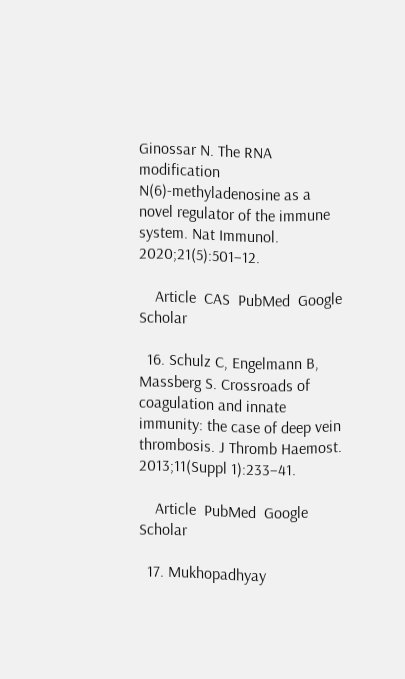Ginossar N. The RNA modification N(6)-methyladenosine as a novel regulator of the immune system. Nat Immunol. 2020;21(5):501–12.

    Article  CAS  PubMed  Google Scholar

  16. Schulz C, Engelmann B, Massberg S. Crossroads of coagulation and innate immunity: the case of deep vein thrombosis. J Thromb Haemost. 2013;11(Suppl 1):233–41.

    Article  PubMed  Google Scholar

  17. Mukhopadhyay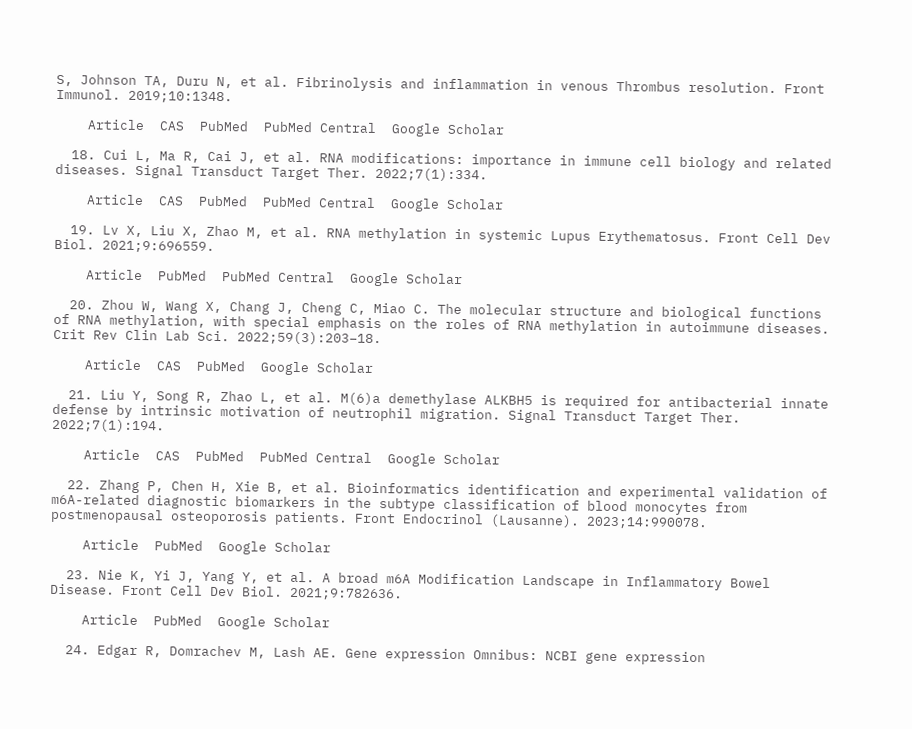S, Johnson TA, Duru N, et al. Fibrinolysis and inflammation in venous Thrombus resolution. Front Immunol. 2019;10:1348.

    Article  CAS  PubMed  PubMed Central  Google Scholar

  18. Cui L, Ma R, Cai J, et al. RNA modifications: importance in immune cell biology and related diseases. Signal Transduct Target Ther. 2022;7(1):334.

    Article  CAS  PubMed  PubMed Central  Google Scholar

  19. Lv X, Liu X, Zhao M, et al. RNA methylation in systemic Lupus Erythematosus. Front Cell Dev Biol. 2021;9:696559.

    Article  PubMed  PubMed Central  Google Scholar

  20. Zhou W, Wang X, Chang J, Cheng C, Miao C. The molecular structure and biological functions of RNA methylation, with special emphasis on the roles of RNA methylation in autoimmune diseases. Crit Rev Clin Lab Sci. 2022;59(3):203–18.

    Article  CAS  PubMed  Google Scholar

  21. Liu Y, Song R, Zhao L, et al. M(6)a demethylase ALKBH5 is required for antibacterial innate defense by intrinsic motivation of neutrophil migration. Signal Transduct Target Ther. 2022;7(1):194.

    Article  CAS  PubMed  PubMed Central  Google Scholar

  22. Zhang P, Chen H, Xie B, et al. Bioinformatics identification and experimental validation of m6A-related diagnostic biomarkers in the subtype classification of blood monocytes from postmenopausal osteoporosis patients. Front Endocrinol (Lausanne). 2023;14:990078.

    Article  PubMed  Google Scholar

  23. Nie K, Yi J, Yang Y, et al. A broad m6A Modification Landscape in Inflammatory Bowel Disease. Front Cell Dev Biol. 2021;9:782636.

    Article  PubMed  Google Scholar

  24. Edgar R, Domrachev M, Lash AE. Gene expression Omnibus: NCBI gene expression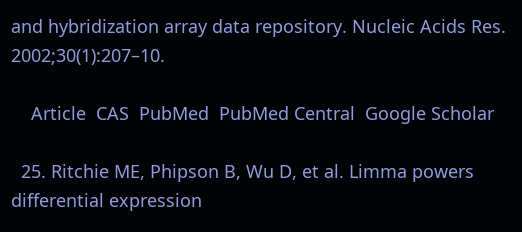and hybridization array data repository. Nucleic Acids Res. 2002;30(1):207–10.

    Article  CAS  PubMed  PubMed Central  Google Scholar

  25. Ritchie ME, Phipson B, Wu D, et al. Limma powers differential expression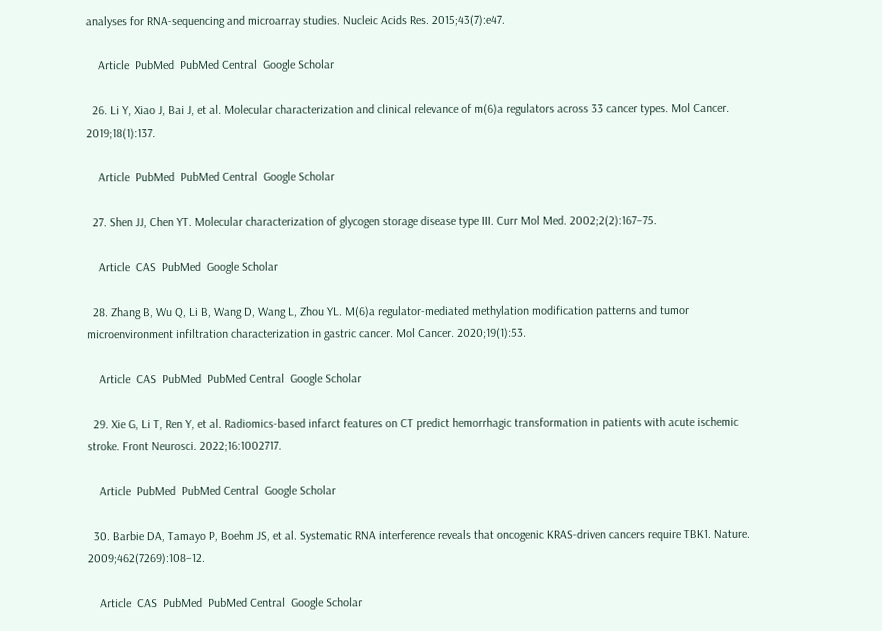analyses for RNA-sequencing and microarray studies. Nucleic Acids Res. 2015;43(7):e47.

    Article  PubMed  PubMed Central  Google Scholar

  26. Li Y, Xiao J, Bai J, et al. Molecular characterization and clinical relevance of m(6)a regulators across 33 cancer types. Mol Cancer. 2019;18(1):137.

    Article  PubMed  PubMed Central  Google Scholar

  27. Shen JJ, Chen YT. Molecular characterization of glycogen storage disease type III. Curr Mol Med. 2002;2(2):167–75.

    Article  CAS  PubMed  Google Scholar

  28. Zhang B, Wu Q, Li B, Wang D, Wang L, Zhou YL. M(6)a regulator-mediated methylation modification patterns and tumor microenvironment infiltration characterization in gastric cancer. Mol Cancer. 2020;19(1):53.

    Article  CAS  PubMed  PubMed Central  Google Scholar

  29. Xie G, Li T, Ren Y, et al. Radiomics-based infarct features on CT predict hemorrhagic transformation in patients with acute ischemic stroke. Front Neurosci. 2022;16:1002717.

    Article  PubMed  PubMed Central  Google Scholar

  30. Barbie DA, Tamayo P, Boehm JS, et al. Systematic RNA interference reveals that oncogenic KRAS-driven cancers require TBK1. Nature. 2009;462(7269):108–12.

    Article  CAS  PubMed  PubMed Central  Google Scholar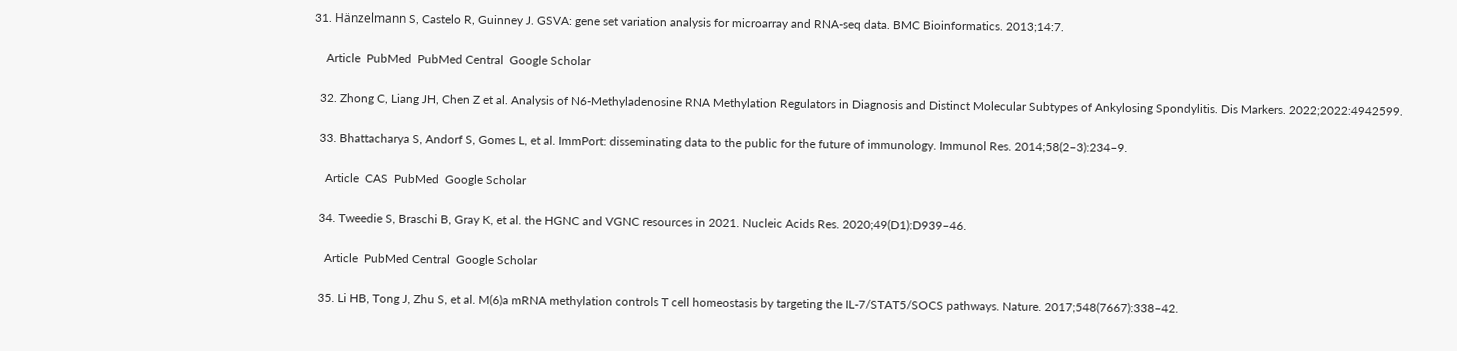31. Hänzelmann S, Castelo R, Guinney J. GSVA: gene set variation analysis for microarray and RNA-seq data. BMC Bioinformatics. 2013;14:7.

    Article  PubMed  PubMed Central  Google Scholar

  32. Zhong C, Liang JH, Chen Z et al. Analysis of N6-Methyladenosine RNA Methylation Regulators in Diagnosis and Distinct Molecular Subtypes of Ankylosing Spondylitis. Dis Markers. 2022;2022:4942599.

  33. Bhattacharya S, Andorf S, Gomes L, et al. ImmPort: disseminating data to the public for the future of immunology. Immunol Res. 2014;58(2–3):234–9.

    Article  CAS  PubMed  Google Scholar

  34. Tweedie S, Braschi B, Gray K, et al. the HGNC and VGNC resources in 2021. Nucleic Acids Res. 2020;49(D1):D939–46.

    Article  PubMed Central  Google Scholar

  35. Li HB, Tong J, Zhu S, et al. M(6)a mRNA methylation controls T cell homeostasis by targeting the IL-7/STAT5/SOCS pathways. Nature. 2017;548(7667):338–42.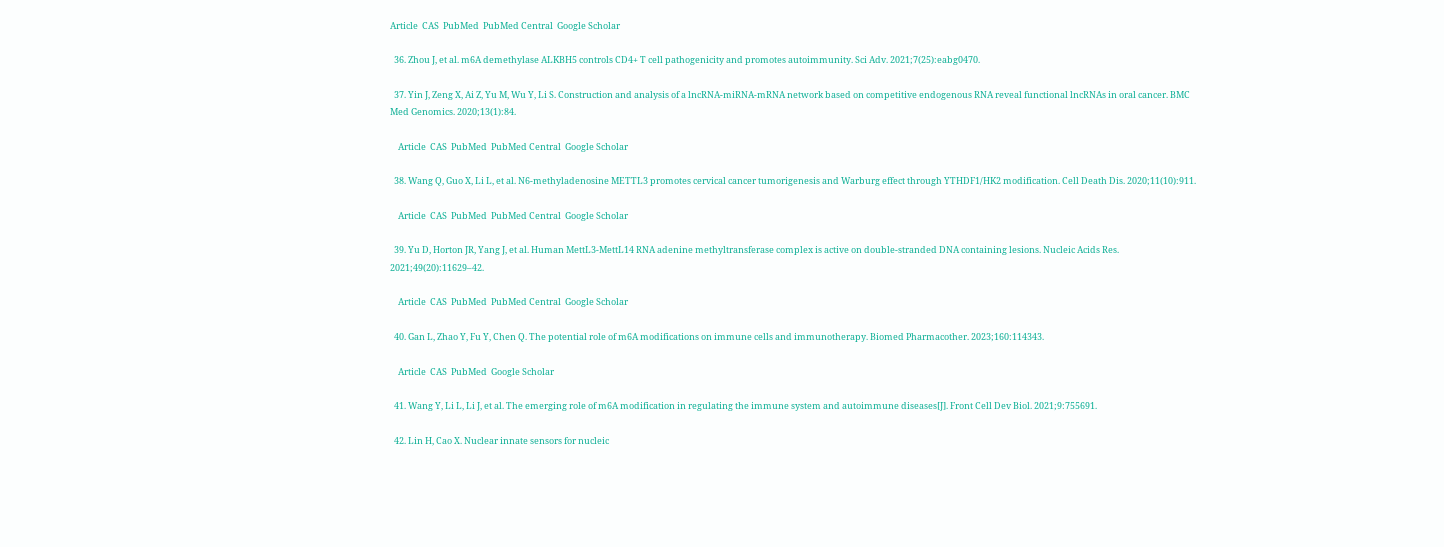Article  CAS  PubMed  PubMed Central  Google Scholar

  36. Zhou J, et al. m6A demethylase ALKBH5 controls CD4+ T cell pathogenicity and promotes autoimmunity. Sci Adv. 2021;7(25):eabg0470.

  37. Yin J, Zeng X, Ai Z, Yu M, Wu Y, Li S. Construction and analysis of a lncRNA-miRNA-mRNA network based on competitive endogenous RNA reveal functional lncRNAs in oral cancer. BMC Med Genomics. 2020;13(1):84.

    Article  CAS  PubMed  PubMed Central  Google Scholar

  38. Wang Q, Guo X, Li L, et al. N6-methyladenosine METTL3 promotes cervical cancer tumorigenesis and Warburg effect through YTHDF1/HK2 modification. Cell Death Dis. 2020;11(10):911.

    Article  CAS  PubMed  PubMed Central  Google Scholar

  39. Yu D, Horton JR, Yang J, et al. Human MettL3-MettL14 RNA adenine methyltransferase complex is active on double-stranded DNA containing lesions. Nucleic Acids Res. 2021;49(20):11629–42.

    Article  CAS  PubMed  PubMed Central  Google Scholar

  40. Gan L, Zhao Y, Fu Y, Chen Q. The potential role of m6A modifications on immune cells and immunotherapy. Biomed Pharmacother. 2023;160:114343.

    Article  CAS  PubMed  Google Scholar

  41. Wang Y, Li L, Li J, et al. The emerging role of m6A modification in regulating the immune system and autoimmune diseases[J]. Front Cell Dev Biol. 2021;9:755691.

  42. Lin H, Cao X. Nuclear innate sensors for nucleic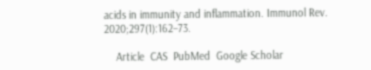acids in immunity and inflammation. Immunol Rev. 2020;297(1):162–73.

    Article  CAS  PubMed  Google Scholar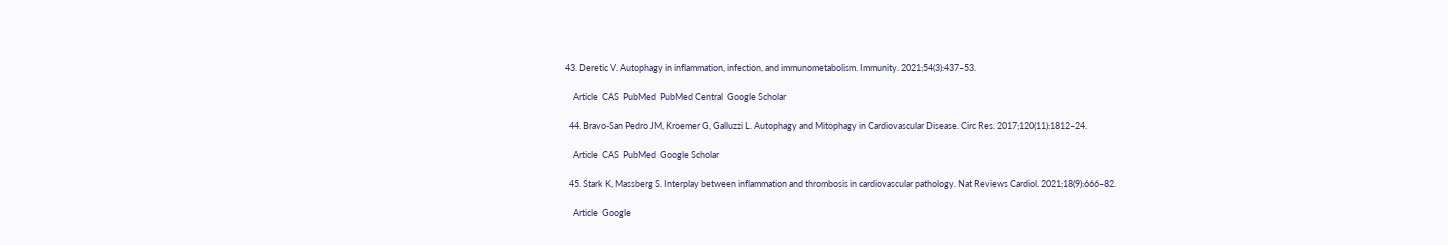43. Deretic V. Autophagy in inflammation, infection, and immunometabolism. Immunity. 2021;54(3):437–53.

    Article  CAS  PubMed  PubMed Central  Google Scholar

  44. Bravo-San Pedro JM, Kroemer G, Galluzzi L. Autophagy and Mitophagy in Cardiovascular Disease. Circ Res. 2017;120(11):1812–24.

    Article  CAS  PubMed  Google Scholar

  45. Stark K, Massberg S. Interplay between inflammation and thrombosis in cardiovascular pathology. Nat Reviews Cardiol. 2021;18(9):666–82.

    Article  Google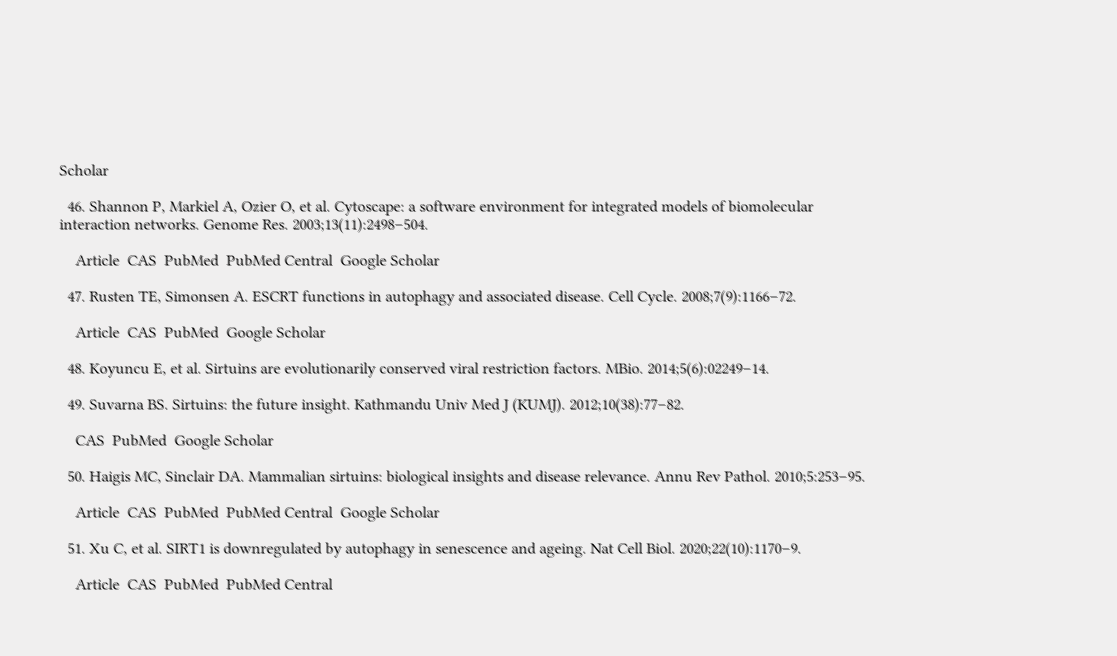Scholar

  46. Shannon P, Markiel A, Ozier O, et al. Cytoscape: a software environment for integrated models of biomolecular interaction networks. Genome Res. 2003;13(11):2498–504.

    Article  CAS  PubMed  PubMed Central  Google Scholar

  47. Rusten TE, Simonsen A. ESCRT functions in autophagy and associated disease. Cell Cycle. 2008;7(9):1166–72.

    Article  CAS  PubMed  Google Scholar

  48. Koyuncu E, et al. Sirtuins are evolutionarily conserved viral restriction factors. MBio. 2014;5(6):02249–14.

  49. Suvarna BS. Sirtuins: the future insight. Kathmandu Univ Med J (KUMJ). 2012;10(38):77–82.

    CAS  PubMed  Google Scholar

  50. Haigis MC, Sinclair DA. Mammalian sirtuins: biological insights and disease relevance. Annu Rev Pathol. 2010;5:253–95.

    Article  CAS  PubMed  PubMed Central  Google Scholar

  51. Xu C, et al. SIRT1 is downregulated by autophagy in senescence and ageing. Nat Cell Biol. 2020;22(10):1170–9.

    Article  CAS  PubMed  PubMed Central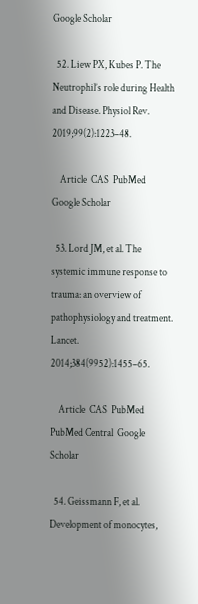Google Scholar

  52. Liew PX, Kubes P. The Neutrophil’s role during Health and Disease. Physiol Rev. 2019;99(2):1223–48.

    Article  CAS  PubMed  Google Scholar

  53. Lord JM, et al. The systemic immune response to trauma: an overview of pathophysiology and treatment. Lancet. 2014;384(9952):1455–65.

    Article  CAS  PubMed  PubMed Central  Google Scholar

  54. Geissmann F, et al. Development of monocytes,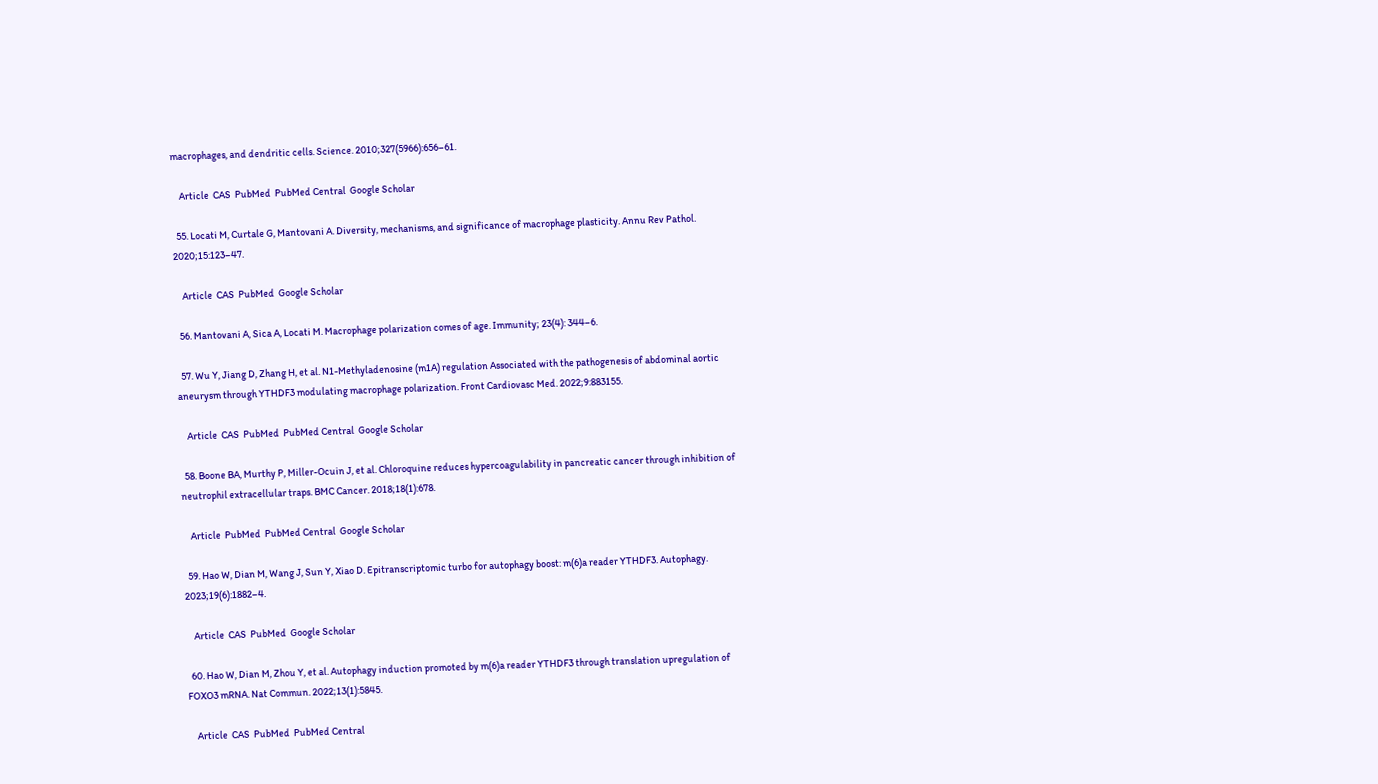macrophages, and dendritic cells. Science. 2010;327(5966):656–61.

    Article  CAS  PubMed  PubMed Central  Google Scholar

  55. Locati M, Curtale G, Mantovani A. Diversity, mechanisms, and significance of macrophage plasticity. Annu Rev Pathol. 2020;15:123–47.

    Article  CAS  PubMed  Google Scholar

  56. Mantovani A, Sica A, Locati M. Macrophage polarization comes of age. Immunity; 23(4): 344–6.

  57. Wu Y, Jiang D, Zhang H, et al. N1-Methyladenosine (m1A) regulation Associated with the pathogenesis of abdominal aortic aneurysm through YTHDF3 modulating macrophage polarization. Front Cardiovasc Med. 2022;9:883155.

    Article  CAS  PubMed  PubMed Central  Google Scholar

  58. Boone BA, Murthy P, Miller-Ocuin J, et al. Chloroquine reduces hypercoagulability in pancreatic cancer through inhibition of neutrophil extracellular traps. BMC Cancer. 2018;18(1):678.

    Article  PubMed  PubMed Central  Google Scholar

  59. Hao W, Dian M, Wang J, Sun Y, Xiao D. Epitranscriptomic turbo for autophagy boost: m(6)a reader YTHDF3. Autophagy. 2023;19(6):1882–4.

    Article  CAS  PubMed  Google Scholar

  60. Hao W, Dian M, Zhou Y, et al. Autophagy induction promoted by m(6)a reader YTHDF3 through translation upregulation of FOXO3 mRNA. Nat Commun. 2022;13(1):5845.

    Article  CAS  PubMed  PubMed Central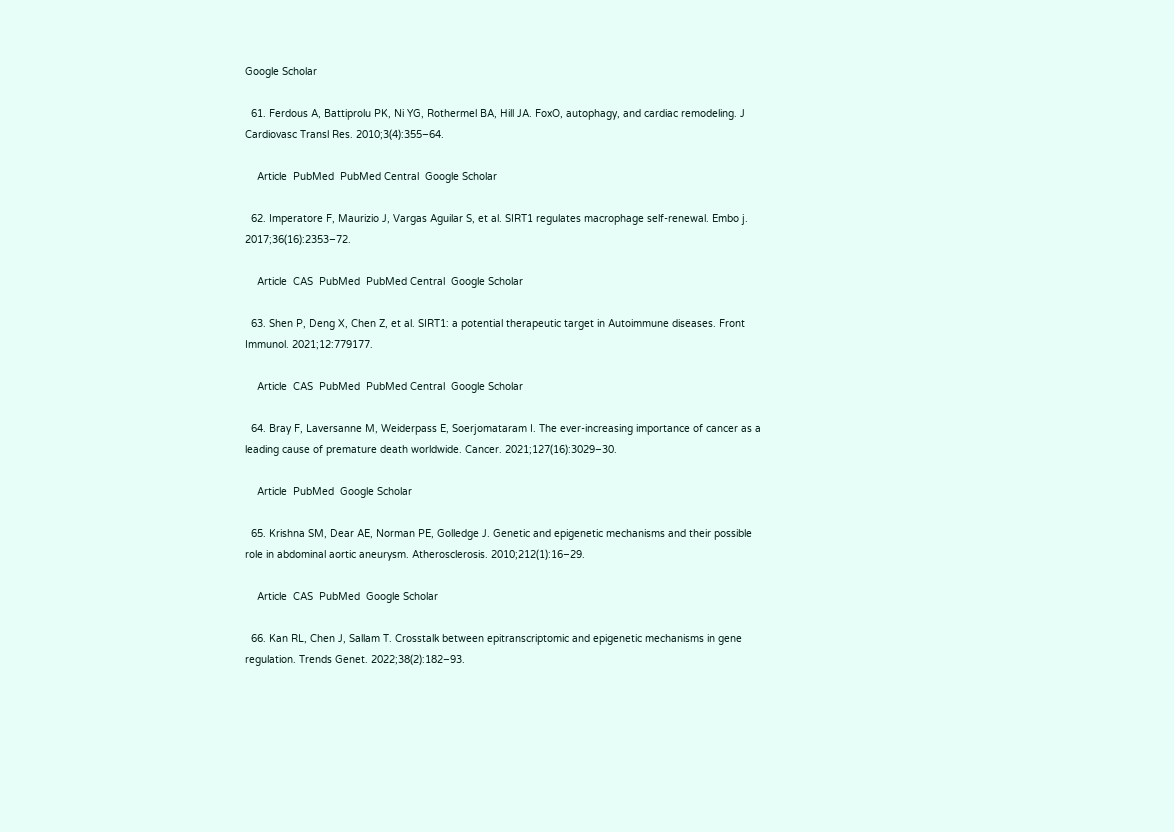Google Scholar

  61. Ferdous A, Battiprolu PK, Ni YG, Rothermel BA, Hill JA. FoxO, autophagy, and cardiac remodeling. J Cardiovasc Transl Res. 2010;3(4):355–64.

    Article  PubMed  PubMed Central  Google Scholar

  62. Imperatore F, Maurizio J, Vargas Aguilar S, et al. SIRT1 regulates macrophage self-renewal. Embo j. 2017;36(16):2353–72.

    Article  CAS  PubMed  PubMed Central  Google Scholar

  63. Shen P, Deng X, Chen Z, et al. SIRT1: a potential therapeutic target in Autoimmune diseases. Front Immunol. 2021;12:779177.

    Article  CAS  PubMed  PubMed Central  Google Scholar

  64. Bray F, Laversanne M, Weiderpass E, Soerjomataram I. The ever-increasing importance of cancer as a leading cause of premature death worldwide. Cancer. 2021;127(16):3029–30.

    Article  PubMed  Google Scholar

  65. Krishna SM, Dear AE, Norman PE, Golledge J. Genetic and epigenetic mechanisms and their possible role in abdominal aortic aneurysm. Atherosclerosis. 2010;212(1):16–29.

    Article  CAS  PubMed  Google Scholar

  66. Kan RL, Chen J, Sallam T. Crosstalk between epitranscriptomic and epigenetic mechanisms in gene regulation. Trends Genet. 2022;38(2):182–93.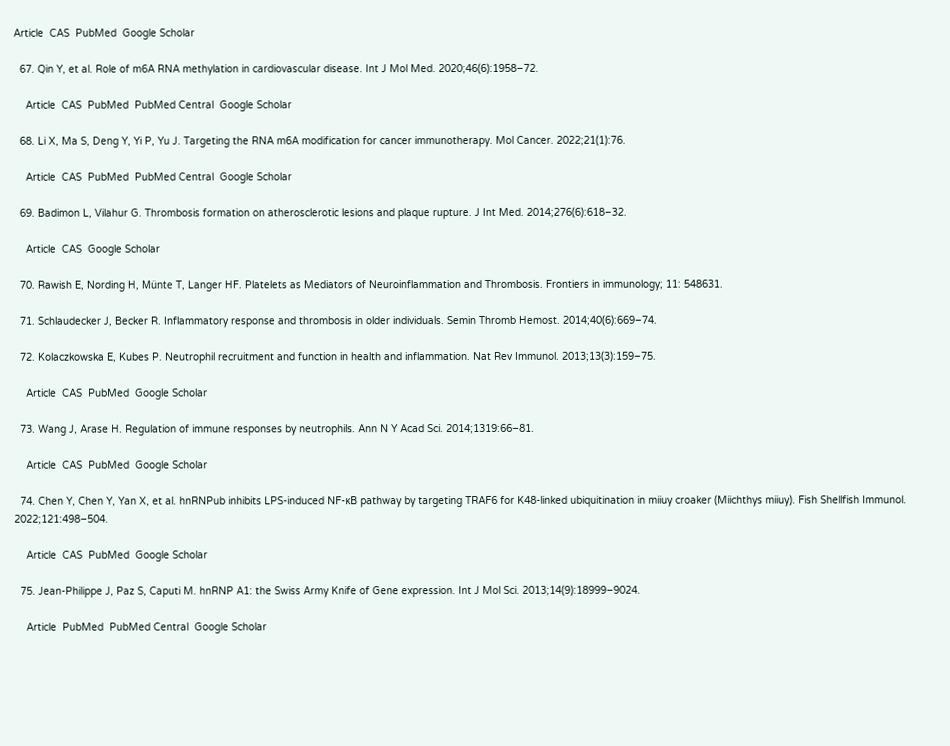Article  CAS  PubMed  Google Scholar

  67. Qin Y, et al. Role of m6A RNA methylation in cardiovascular disease. Int J Mol Med. 2020;46(6):1958–72.

    Article  CAS  PubMed  PubMed Central  Google Scholar

  68. Li X, Ma S, Deng Y, Yi P, Yu J. Targeting the RNA m6A modification for cancer immunotherapy. Mol Cancer. 2022;21(1):76.

    Article  CAS  PubMed  PubMed Central  Google Scholar

  69. Badimon L, Vilahur G. Thrombosis formation on atherosclerotic lesions and plaque rupture. J Int Med. 2014;276(6):618–32.

    Article  CAS  Google Scholar

  70. Rawish E, Nording H, Münte T, Langer HF. Platelets as Mediators of Neuroinflammation and Thrombosis. Frontiers in immunology; 11: 548631.

  71. Schlaudecker J, Becker R. Inflammatory response and thrombosis in older individuals. Semin Thromb Hemost. 2014;40(6):669–74.

  72. Kolaczkowska E, Kubes P. Neutrophil recruitment and function in health and inflammation. Nat Rev Immunol. 2013;13(3):159–75.

    Article  CAS  PubMed  Google Scholar

  73. Wang J, Arase H. Regulation of immune responses by neutrophils. Ann N Y Acad Sci. 2014;1319:66–81.

    Article  CAS  PubMed  Google Scholar

  74. Chen Y, Chen Y, Yan X, et al. hnRNPub inhibits LPS-induced NF-κB pathway by targeting TRAF6 for K48-linked ubiquitination in miiuy croaker (Miichthys miiuy). Fish Shellfish Immunol. 2022;121:498–504.

    Article  CAS  PubMed  Google Scholar

  75. Jean-Philippe J, Paz S, Caputi M. hnRNP A1: the Swiss Army Knife of Gene expression. Int J Mol Sci. 2013;14(9):18999–9024.

    Article  PubMed  PubMed Central  Google Scholar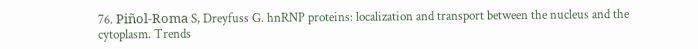76. Piñol-Roma S, Dreyfuss G. hnRNP proteins: localization and transport between the nucleus and the cytoplasm. Trends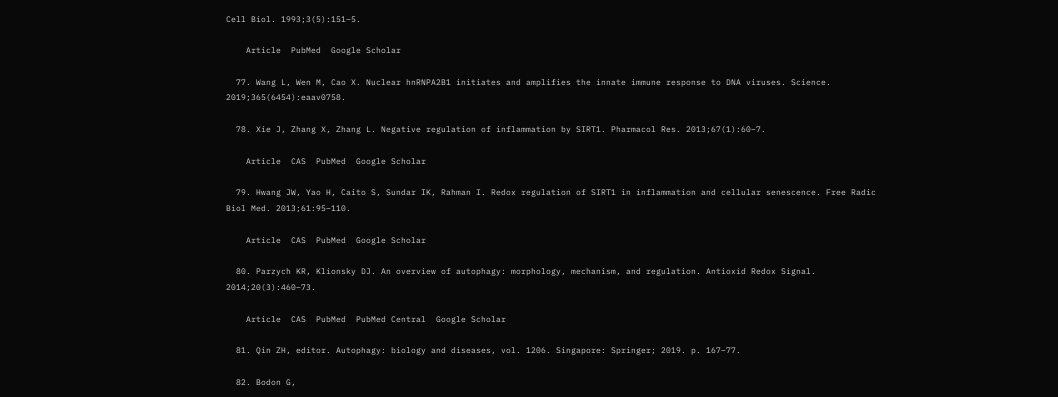Cell Biol. 1993;3(5):151–5.

    Article  PubMed  Google Scholar

  77. Wang L, Wen M, Cao X. Nuclear hnRNPA2B1 initiates and amplifies the innate immune response to DNA viruses. Science. 2019;365(6454):eaav0758.

  78. Xie J, Zhang X, Zhang L. Negative regulation of inflammation by SIRT1. Pharmacol Res. 2013;67(1):60–7.

    Article  CAS  PubMed  Google Scholar

  79. Hwang JW, Yao H, Caito S, Sundar IK, Rahman I. Redox regulation of SIRT1 in inflammation and cellular senescence. Free Radic Biol Med. 2013;61:95–110.

    Article  CAS  PubMed  Google Scholar

  80. Parzych KR, Klionsky DJ. An overview of autophagy: morphology, mechanism, and regulation. Antioxid Redox Signal. 2014;20(3):460–73.

    Article  CAS  PubMed  PubMed Central  Google Scholar

  81. Qin ZH, editor. Autophagy: biology and diseases, vol. 1206. Singapore: Springer; 2019. p. 167–77.

  82. Bodon G,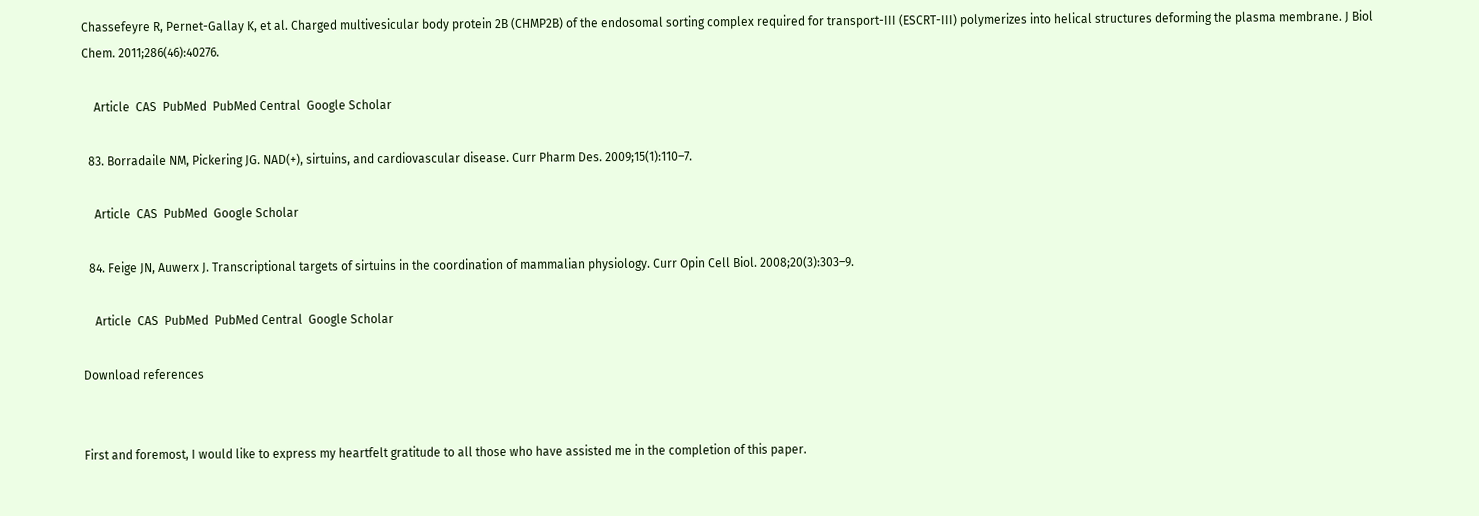Chassefeyre R, Pernet-Gallay K, et al. Charged multivesicular body protein 2B (CHMP2B) of the endosomal sorting complex required for transport-III (ESCRT-III) polymerizes into helical structures deforming the plasma membrane. J Biol Chem. 2011;286(46):40276.

    Article  CAS  PubMed  PubMed Central  Google Scholar

  83. Borradaile NM, Pickering JG. NAD(+), sirtuins, and cardiovascular disease. Curr Pharm Des. 2009;15(1):110–7.

    Article  CAS  PubMed  Google Scholar

  84. Feige JN, Auwerx J. Transcriptional targets of sirtuins in the coordination of mammalian physiology. Curr Opin Cell Biol. 2008;20(3):303–9.

    Article  CAS  PubMed  PubMed Central  Google Scholar

Download references


First and foremost, I would like to express my heartfelt gratitude to all those who have assisted me in the completion of this paper.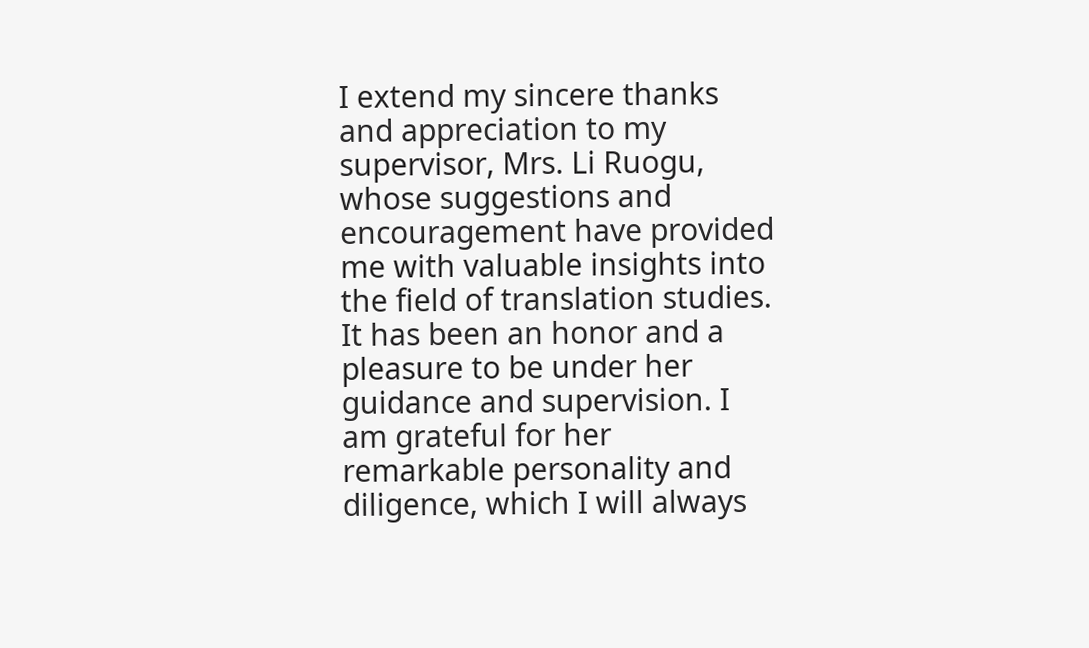I extend my sincere thanks and appreciation to my supervisor, Mrs. Li Ruogu, whose suggestions and encouragement have provided me with valuable insights into the field of translation studies. It has been an honor and a pleasure to be under her guidance and supervision. I am grateful for her remarkable personality and diligence, which I will always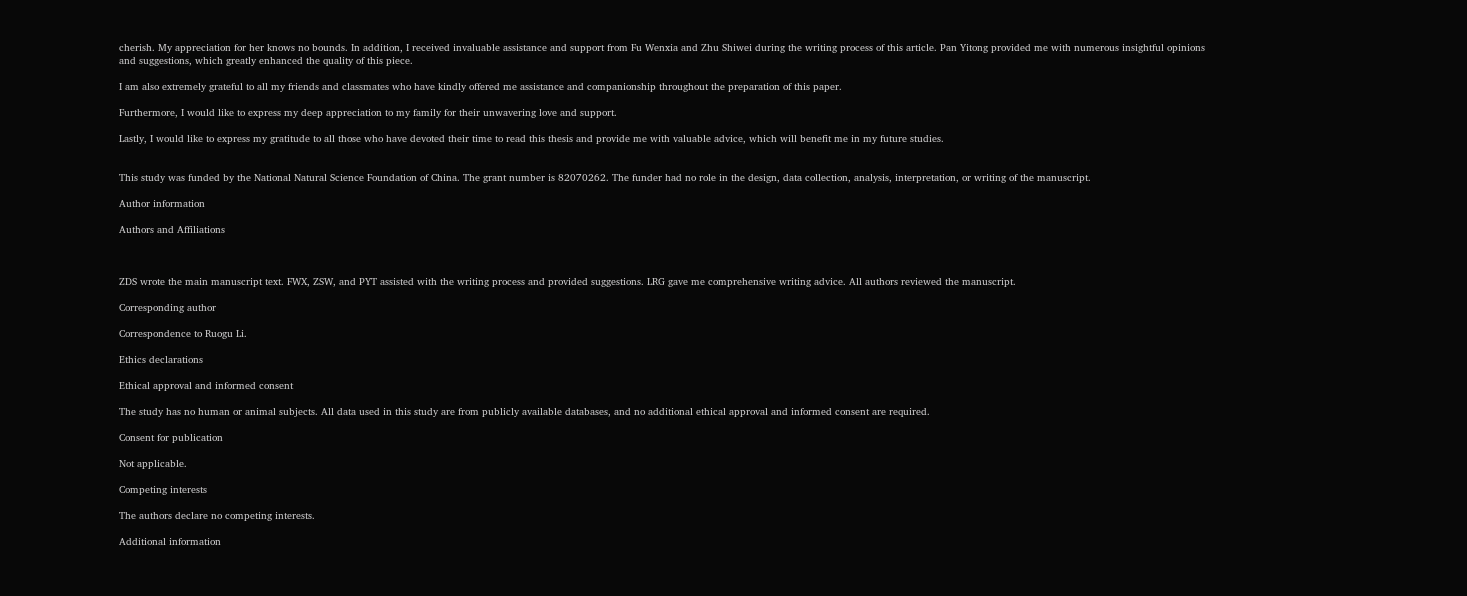cherish. My appreciation for her knows no bounds. In addition, I received invaluable assistance and support from Fu Wenxia and Zhu Shiwei during the writing process of this article. Pan Yitong provided me with numerous insightful opinions and suggestions, which greatly enhanced the quality of this piece.

I am also extremely grateful to all my friends and classmates who have kindly offered me assistance and companionship throughout the preparation of this paper.

Furthermore, I would like to express my deep appreciation to my family for their unwavering love and support.

Lastly, I would like to express my gratitude to all those who have devoted their time to read this thesis and provide me with valuable advice, which will benefit me in my future studies.


This study was funded by the National Natural Science Foundation of China. The grant number is 82070262. The funder had no role in the design, data collection, analysis, interpretation, or writing of the manuscript.

Author information

Authors and Affiliations



ZDS wrote the main manuscript text. FWX, ZSW, and PYT assisted with the writing process and provided suggestions. LRG gave me comprehensive writing advice. All authors reviewed the manuscript.

Corresponding author

Correspondence to Ruogu Li.

Ethics declarations

Ethical approval and informed consent

The study has no human or animal subjects. All data used in this study are from publicly available databases, and no additional ethical approval and informed consent are required.

Consent for publication

Not applicable.

Competing interests

The authors declare no competing interests.

Additional information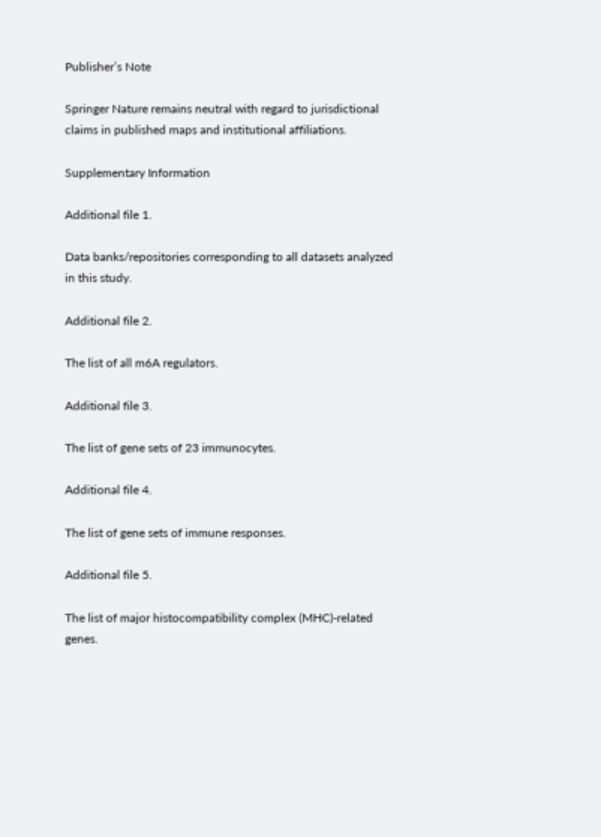Publisher’s Note

Springer Nature remains neutral with regard to jurisdictional claims in published maps and institutional affiliations.

Supplementary Information

Additional file 1.

Data banks/repositories corresponding to all datasets analyzed in this study.

Additional file 2.

The list of all m6A regulators.

Additional file 3.

The list of gene sets of 23 immunocytes.

Additional file 4.

The list of gene sets of immune responses.

Additional file 5.

The list of major histocompatibility complex (MHC)-related genes.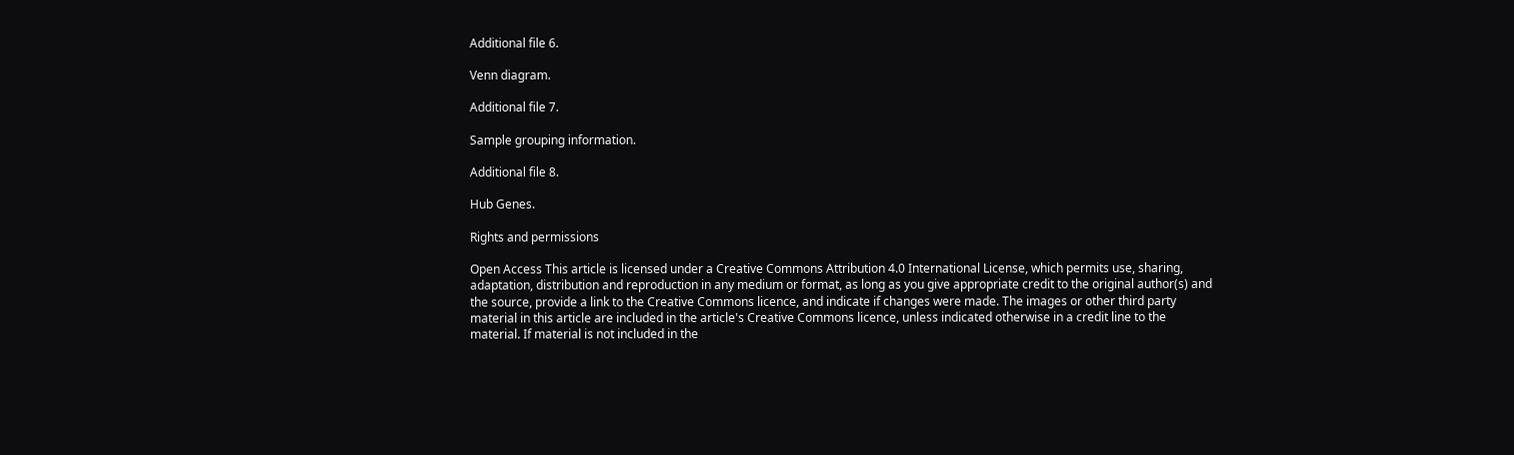Additional file 6.

Venn diagram.

Additional file 7.

Sample grouping information.

Additional file 8.

Hub Genes.

Rights and permissions

Open Access This article is licensed under a Creative Commons Attribution 4.0 International License, which permits use, sharing, adaptation, distribution and reproduction in any medium or format, as long as you give appropriate credit to the original author(s) and the source, provide a link to the Creative Commons licence, and indicate if changes were made. The images or other third party material in this article are included in the article's Creative Commons licence, unless indicated otherwise in a credit line to the material. If material is not included in the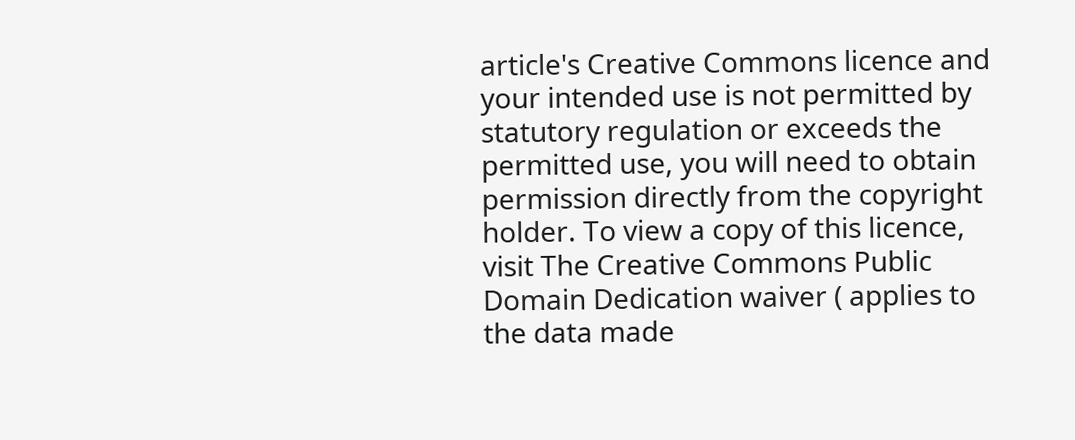article's Creative Commons licence and your intended use is not permitted by statutory regulation or exceeds the permitted use, you will need to obtain permission directly from the copyright holder. To view a copy of this licence, visit The Creative Commons Public Domain Dedication waiver ( applies to the data made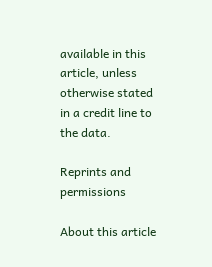available in this article, unless otherwise stated in a credit line to the data.

Reprints and permissions

About this article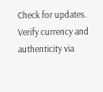Check for updates. Verify currency and authenticity via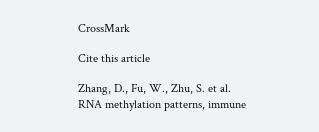CrossMark

Cite this article

Zhang, D., Fu, W., Zhu, S. et al. RNA methylation patterns, immune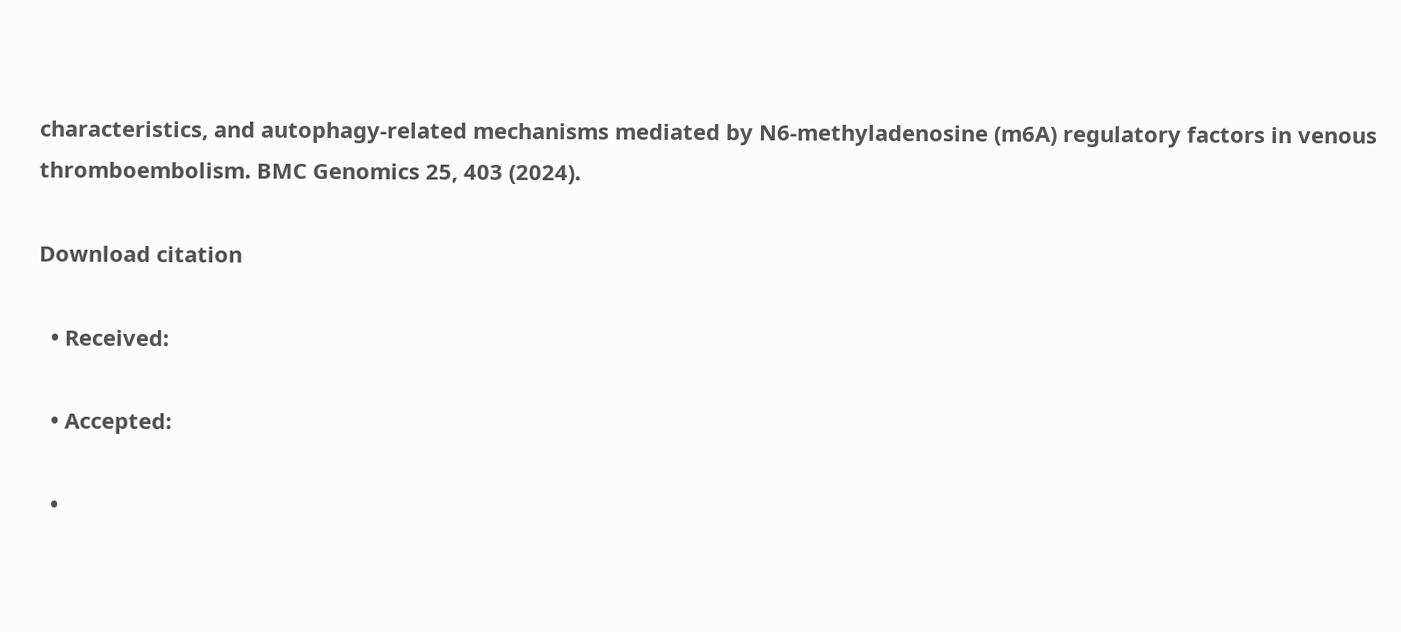characteristics, and autophagy-related mechanisms mediated by N6-methyladenosine (m6A) regulatory factors in venous thromboembolism. BMC Genomics 25, 403 (2024).

Download citation

  • Received:

  • Accepted:

  •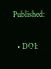Published:

  • DOI: